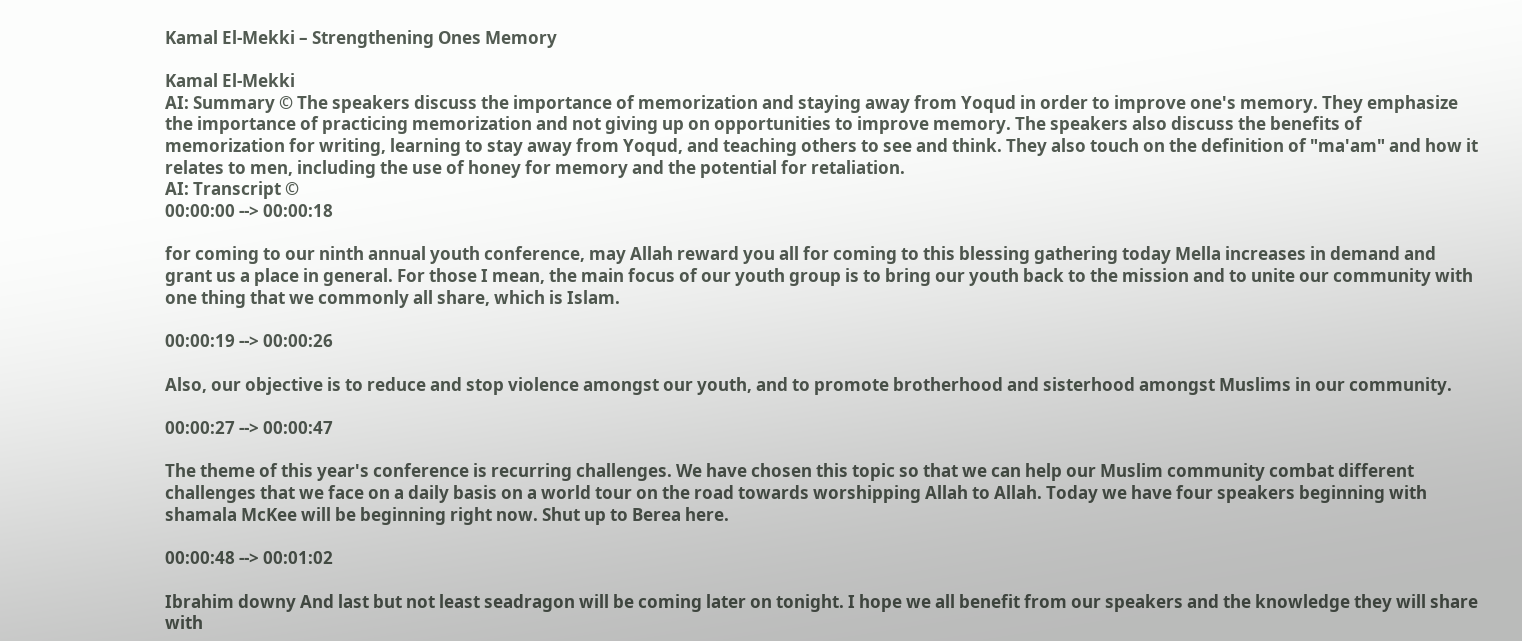Kamal El-Mekki – Strengthening Ones Memory

Kamal El-Mekki
AI: Summary © The speakers discuss the importance of memorization and staying away from Yoqud in order to improve one's memory. They emphasize the importance of practicing memorization and not giving up on opportunities to improve memory. The speakers also discuss the benefits of memorization for writing, learning to stay away from Yoqud, and teaching others to see and think. They also touch on the definition of "ma'am" and how it relates to men, including the use of honey for memory and the potential for retaliation.
AI: Transcript ©
00:00:00 --> 00:00:18

for coming to our ninth annual youth conference, may Allah reward you all for coming to this blessing gathering today Mella increases in demand and grant us a place in general. For those I mean, the main focus of our youth group is to bring our youth back to the mission and to unite our community with one thing that we commonly all share, which is Islam.

00:00:19 --> 00:00:26

Also, our objective is to reduce and stop violence amongst our youth, and to promote brotherhood and sisterhood amongst Muslims in our community.

00:00:27 --> 00:00:47

The theme of this year's conference is recurring challenges. We have chosen this topic so that we can help our Muslim community combat different challenges that we face on a daily basis on a world tour on the road towards worshipping Allah to Allah. Today we have four speakers beginning with shamala McKee will be beginning right now. Shut up to Berea here.

00:00:48 --> 00:01:02

Ibrahim downy And last but not least seadragon will be coming later on tonight. I hope we all benefit from our speakers and the knowledge they will share with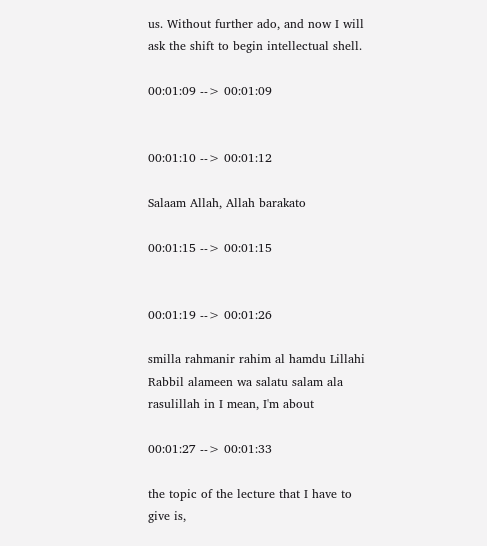us. Without further ado, and now I will ask the shift to begin intellectual shell.

00:01:09 --> 00:01:09


00:01:10 --> 00:01:12

Salaam Allah, Allah barakato

00:01:15 --> 00:01:15


00:01:19 --> 00:01:26

smilla rahmanir rahim al hamdu Lillahi Rabbil alameen wa salatu salam ala rasulillah in I mean, I'm about

00:01:27 --> 00:01:33

the topic of the lecture that I have to give is,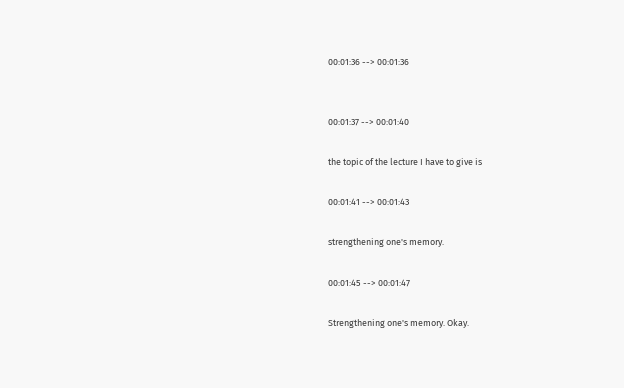00:01:36 --> 00:01:36


00:01:37 --> 00:01:40

the topic of the lecture I have to give is

00:01:41 --> 00:01:43

strengthening one's memory.

00:01:45 --> 00:01:47

Strengthening one's memory. Okay.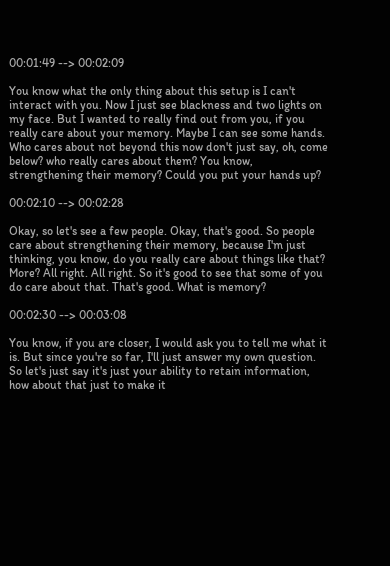00:01:49 --> 00:02:09

You know what the only thing about this setup is I can't interact with you. Now I just see blackness and two lights on my face. But I wanted to really find out from you, if you really care about your memory. Maybe I can see some hands. Who cares about not beyond this now don't just say, oh, come below? who really cares about them? You know, strengthening their memory? Could you put your hands up?

00:02:10 --> 00:02:28

Okay, so let's see a few people. Okay, that's good. So people care about strengthening their memory, because I'm just thinking, you know, do you really care about things like that? More? All right. All right. So it's good to see that some of you do care about that. That's good. What is memory?

00:02:30 --> 00:03:08

You know, if you are closer, I would ask you to tell me what it is. But since you're so far, I'll just answer my own question. So let's just say it's just your ability to retain information, how about that just to make it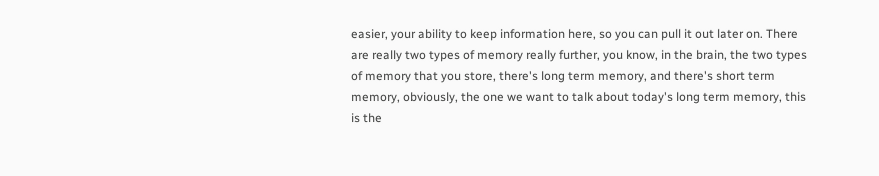easier, your ability to keep information here, so you can pull it out later on. There are really two types of memory really further, you know, in the brain, the two types of memory that you store, there's long term memory, and there's short term memory, obviously, the one we want to talk about today's long term memory, this is the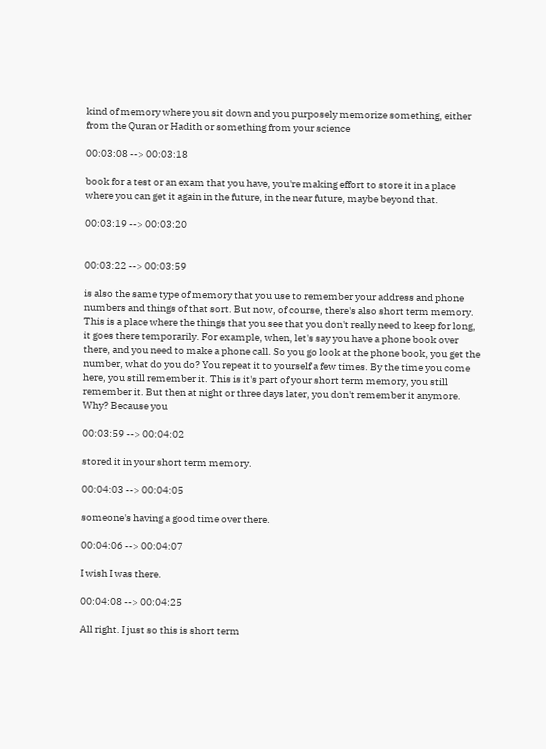kind of memory where you sit down and you purposely memorize something, either from the Quran or Hadith or something from your science

00:03:08 --> 00:03:18

book for a test or an exam that you have, you're making effort to store it in a place where you can get it again in the future, in the near future, maybe beyond that.

00:03:19 --> 00:03:20


00:03:22 --> 00:03:59

is also the same type of memory that you use to remember your address and phone numbers and things of that sort. But now, of course, there's also short term memory. This is a place where the things that you see that you don't really need to keep for long, it goes there temporarily. For example, when, let's say you have a phone book over there, and you need to make a phone call. So you go look at the phone book, you get the number, what do you do? You repeat it to yourself a few times. By the time you come here, you still remember it. This is it's part of your short term memory, you still remember it. But then at night or three days later, you don't remember it anymore. Why? Because you

00:03:59 --> 00:04:02

stored it in your short term memory.

00:04:03 --> 00:04:05

someone's having a good time over there.

00:04:06 --> 00:04:07

I wish I was there.

00:04:08 --> 00:04:25

All right. I just so this is short term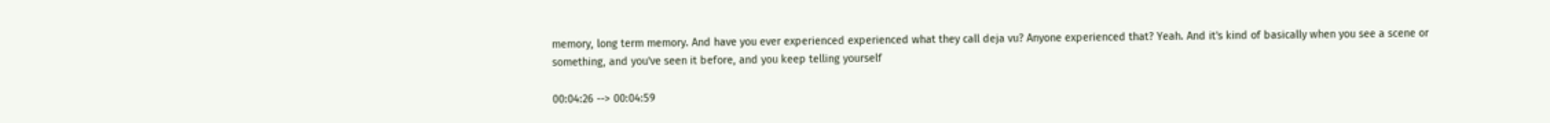memory, long term memory. And have you ever experienced experienced what they call deja vu? Anyone experienced that? Yeah. And it's kind of basically when you see a scene or something, and you've seen it before, and you keep telling yourself

00:04:26 --> 00:04:59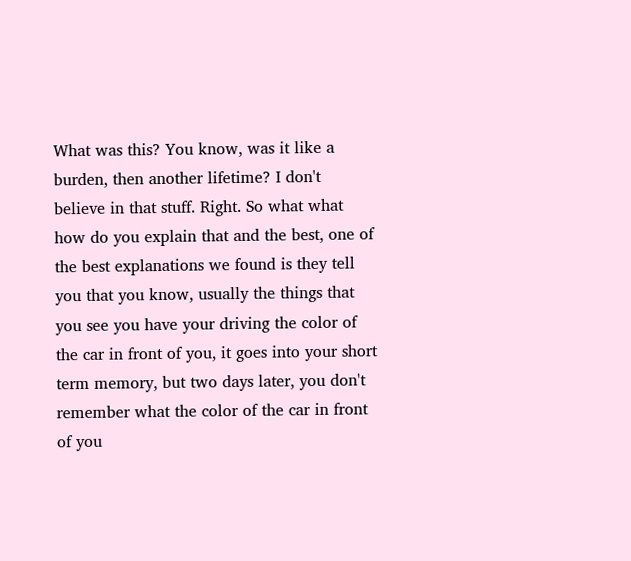What was this? You know, was it like a burden, then another lifetime? I don't believe in that stuff. Right. So what what how do you explain that and the best, one of the best explanations we found is they tell you that you know, usually the things that you see you have your driving the color of the car in front of you, it goes into your short term memory, but two days later, you don't remember what the color of the car in front of you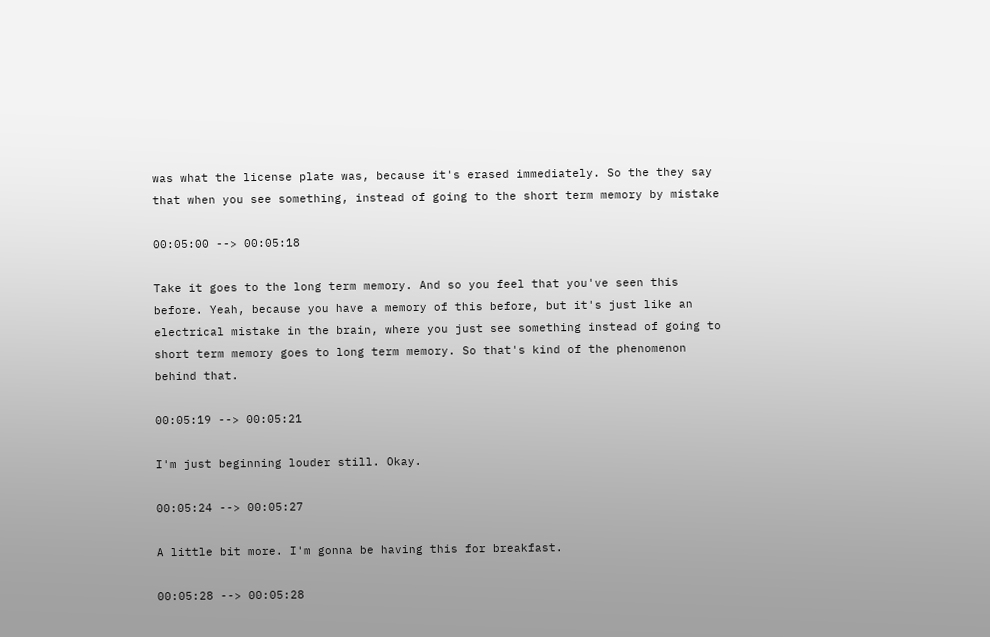was what the license plate was, because it's erased immediately. So the they say that when you see something, instead of going to the short term memory by mistake

00:05:00 --> 00:05:18

Take it goes to the long term memory. And so you feel that you've seen this before. Yeah, because you have a memory of this before, but it's just like an electrical mistake in the brain, where you just see something instead of going to short term memory goes to long term memory. So that's kind of the phenomenon behind that.

00:05:19 --> 00:05:21

I'm just beginning louder still. Okay.

00:05:24 --> 00:05:27

A little bit more. I'm gonna be having this for breakfast.

00:05:28 --> 00:05:28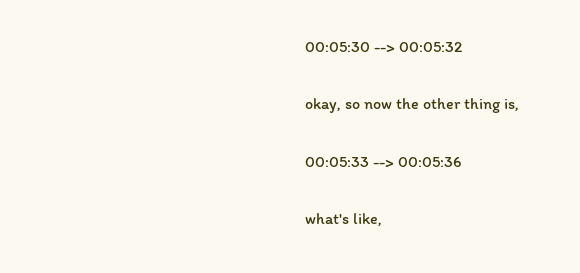00:05:30 --> 00:05:32

okay, so now the other thing is,

00:05:33 --> 00:05:36

what's like,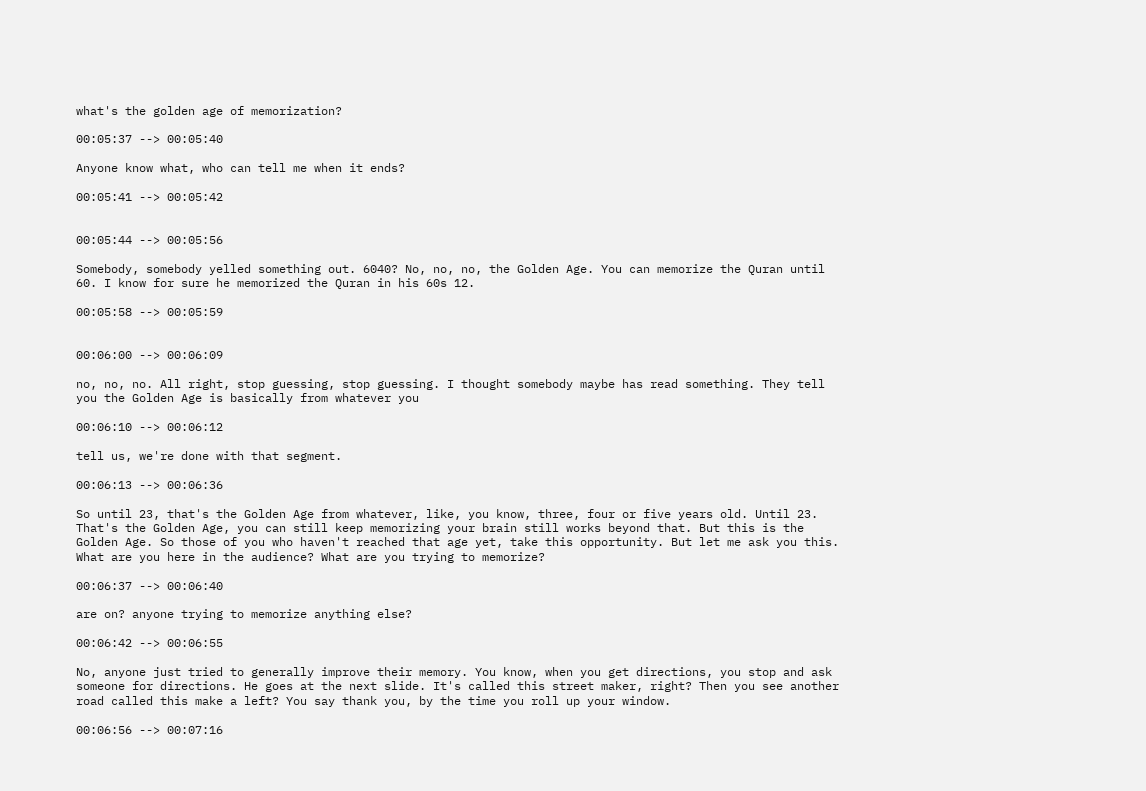what's the golden age of memorization?

00:05:37 --> 00:05:40

Anyone know what, who can tell me when it ends?

00:05:41 --> 00:05:42


00:05:44 --> 00:05:56

Somebody, somebody yelled something out. 6040? No, no, no, the Golden Age. You can memorize the Quran until 60. I know for sure he memorized the Quran in his 60s 12.

00:05:58 --> 00:05:59


00:06:00 --> 00:06:09

no, no, no. All right, stop guessing, stop guessing. I thought somebody maybe has read something. They tell you the Golden Age is basically from whatever you

00:06:10 --> 00:06:12

tell us, we're done with that segment.

00:06:13 --> 00:06:36

So until 23, that's the Golden Age from whatever, like, you know, three, four or five years old. Until 23. That's the Golden Age, you can still keep memorizing your brain still works beyond that. But this is the Golden Age. So those of you who haven't reached that age yet, take this opportunity. But let me ask you this. What are you here in the audience? What are you trying to memorize?

00:06:37 --> 00:06:40

are on? anyone trying to memorize anything else?

00:06:42 --> 00:06:55

No, anyone just tried to generally improve their memory. You know, when you get directions, you stop and ask someone for directions. He goes at the next slide. It's called this street maker, right? Then you see another road called this make a left? You say thank you, by the time you roll up your window.

00:06:56 --> 00:07:16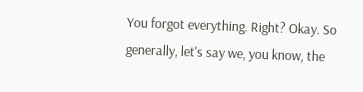You forgot everything. Right? Okay. So generally, let's say we, you know, the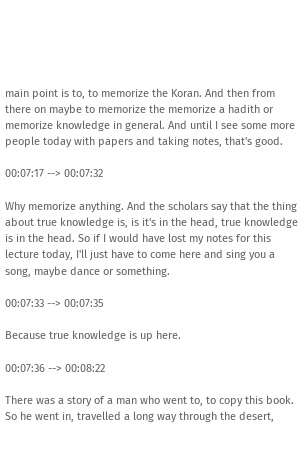main point is to, to memorize the Koran. And then from there on maybe to memorize the memorize a hadith or memorize knowledge in general. And until I see some more people today with papers and taking notes, that's good.

00:07:17 --> 00:07:32

Why memorize anything. And the scholars say that the thing about true knowledge is, is it's in the head, true knowledge is in the head. So if I would have lost my notes for this lecture today, I'll just have to come here and sing you a song, maybe dance or something.

00:07:33 --> 00:07:35

Because true knowledge is up here.

00:07:36 --> 00:08:22

There was a story of a man who went to, to copy this book. So he went in, travelled a long way through the desert,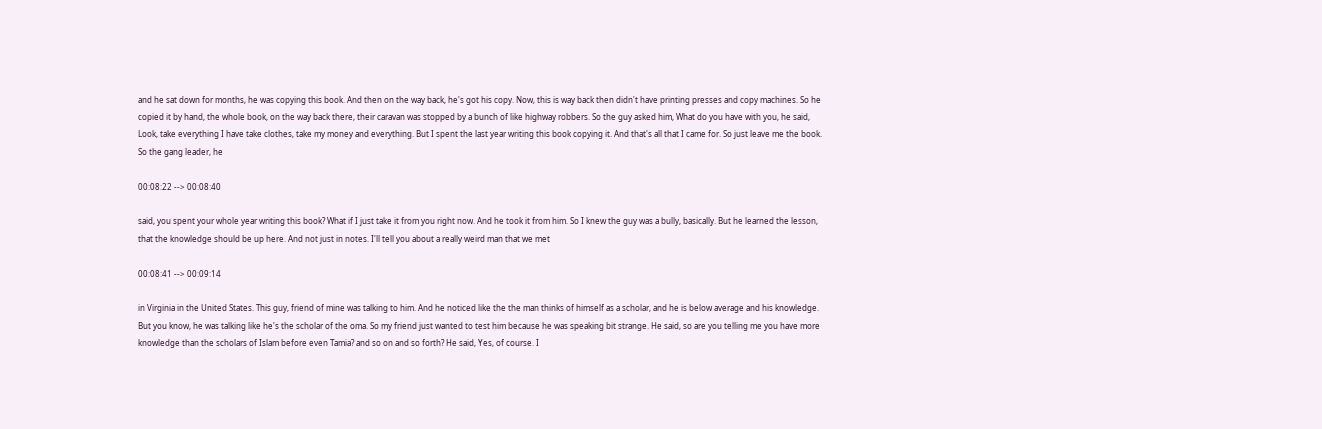and he sat down for months, he was copying this book. And then on the way back, he's got his copy. Now, this is way back then didn't have printing presses and copy machines. So he copied it by hand, the whole book, on the way back there, their caravan was stopped by a bunch of like highway robbers. So the guy asked him, What do you have with you, he said, Look, take everything I have take clothes, take my money and everything. But I spent the last year writing this book copying it. And that's all that I came for. So just leave me the book. So the gang leader, he

00:08:22 --> 00:08:40

said, you spent your whole year writing this book? What if I just take it from you right now. And he took it from him. So I knew the guy was a bully, basically. But he learned the lesson, that the knowledge should be up here. And not just in notes. I'll tell you about a really weird man that we met

00:08:41 --> 00:09:14

in Virginia in the United States. This guy, friend of mine was talking to him. And he noticed like the the man thinks of himself as a scholar, and he is below average and his knowledge. But you know, he was talking like he's the scholar of the oma. So my friend just wanted to test him because he was speaking bit strange. He said, so are you telling me you have more knowledge than the scholars of Islam before even Tamia? and so on and so forth? He said, Yes, of course. I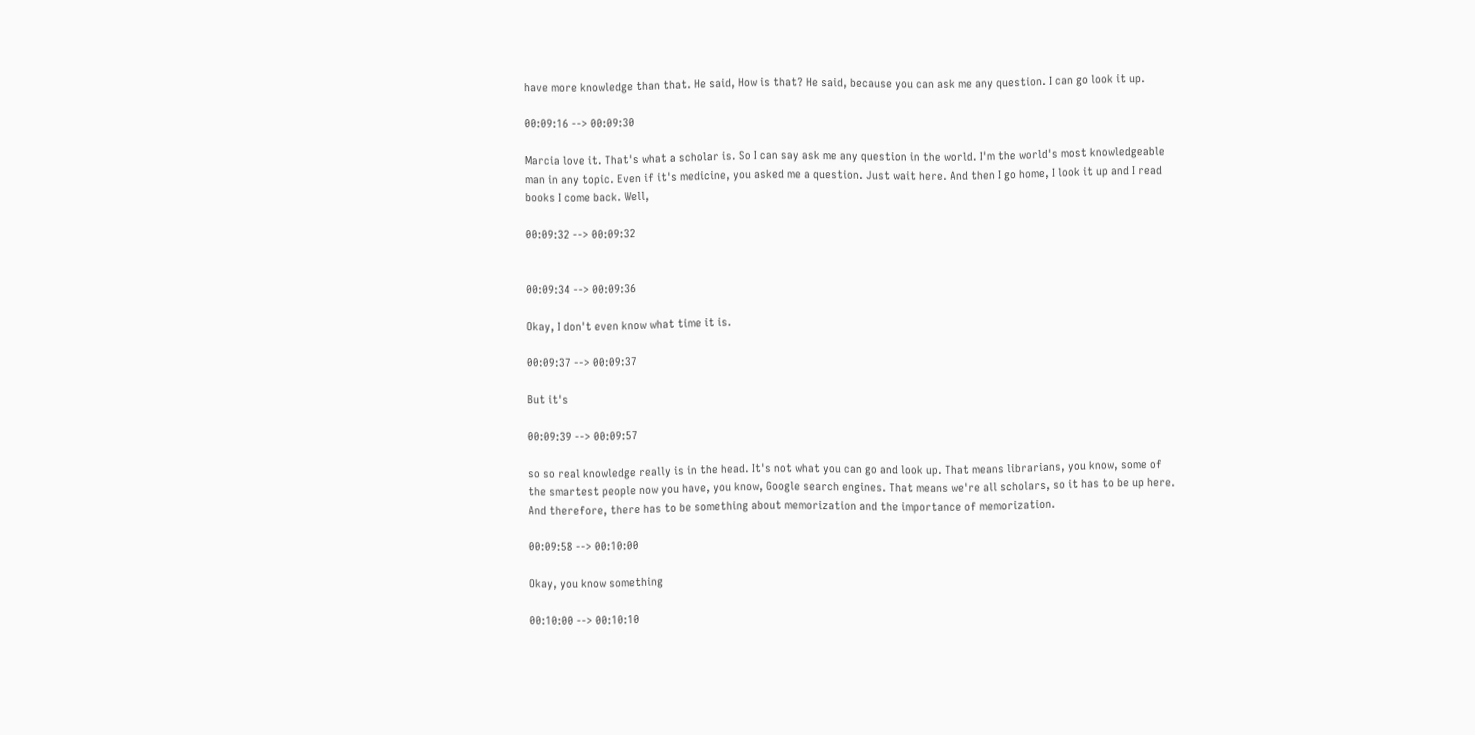have more knowledge than that. He said, How is that? He said, because you can ask me any question. I can go look it up.

00:09:16 --> 00:09:30

Marcia love it. That's what a scholar is. So I can say ask me any question in the world. I'm the world's most knowledgeable man in any topic. Even if it's medicine, you asked me a question. Just wait here. And then I go home, I look it up and I read books I come back. Well,

00:09:32 --> 00:09:32


00:09:34 --> 00:09:36

Okay, I don't even know what time it is.

00:09:37 --> 00:09:37

But it's

00:09:39 --> 00:09:57

so so real knowledge really is in the head. It's not what you can go and look up. That means librarians, you know, some of the smartest people now you have, you know, Google search engines. That means we're all scholars, so it has to be up here. And therefore, there has to be something about memorization and the importance of memorization.

00:09:58 --> 00:10:00

Okay, you know something

00:10:00 --> 00:10:10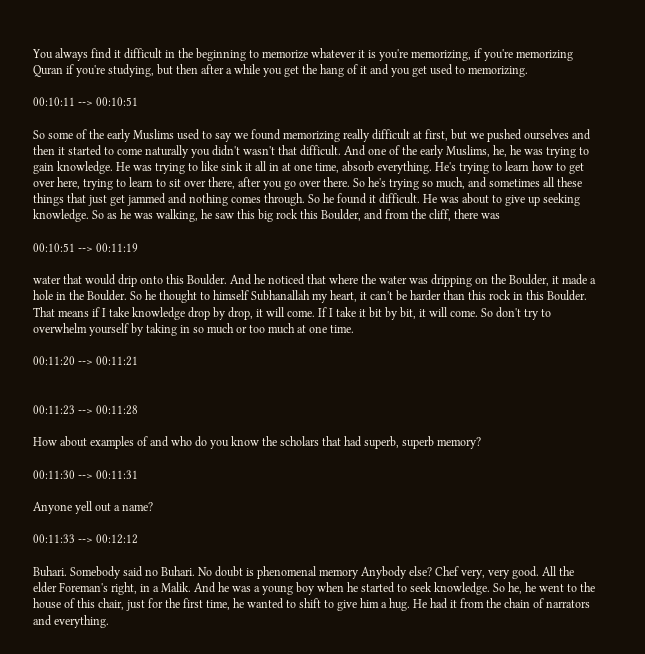You always find it difficult in the beginning to memorize whatever it is you're memorizing, if you're memorizing Quran if you're studying, but then after a while you get the hang of it and you get used to memorizing.

00:10:11 --> 00:10:51

So some of the early Muslims used to say we found memorizing really difficult at first, but we pushed ourselves and then it started to come naturally you didn't wasn't that difficult. And one of the early Muslims, he, he was trying to gain knowledge. He was trying to like sink it all in at one time, absorb everything. He's trying to learn how to get over here, trying to learn to sit over there, after you go over there. So he's trying so much, and sometimes all these things that just get jammed and nothing comes through. So he found it difficult. He was about to give up seeking knowledge. So as he was walking, he saw this big rock this Boulder, and from the cliff, there was

00:10:51 --> 00:11:19

water that would drip onto this Boulder. And he noticed that where the water was dripping on the Boulder, it made a hole in the Boulder. So he thought to himself Subhanallah my heart, it can't be harder than this rock in this Boulder. That means if I take knowledge drop by drop, it will come. If I take it bit by bit, it will come. So don't try to overwhelm yourself by taking in so much or too much at one time.

00:11:20 --> 00:11:21


00:11:23 --> 00:11:28

How about examples of and who do you know the scholars that had superb, superb memory?

00:11:30 --> 00:11:31

Anyone yell out a name?

00:11:33 --> 00:12:12

Buhari. Somebody said no Buhari. No doubt is phenomenal memory Anybody else? Chef very, very good. All the elder Foreman's right, in a Malik. And he was a young boy when he started to seek knowledge. So he, he went to the house of this chair, just for the first time, he wanted to shift to give him a hug. He had it from the chain of narrators and everything.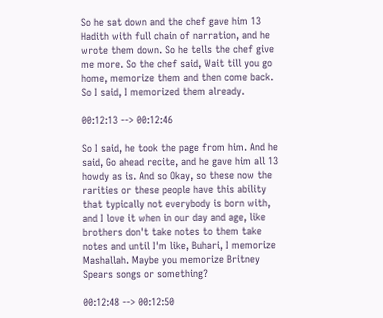So he sat down and the chef gave him 13 Hadith with full chain of narration, and he wrote them down. So he tells the chef give me more. So the chef said, Wait till you go home, memorize them and then come back. So I said, I memorized them already.

00:12:13 --> 00:12:46

So I said, he took the page from him. And he said, Go ahead recite, and he gave him all 13 howdy as is. And so Okay, so these now the rarities or these people have this ability that typically not everybody is born with, and I love it when in our day and age, like brothers don't take notes to them take notes and until I'm like, Buhari, I memorize Mashallah. Maybe you memorize Britney Spears songs or something?

00:12:48 --> 00:12:50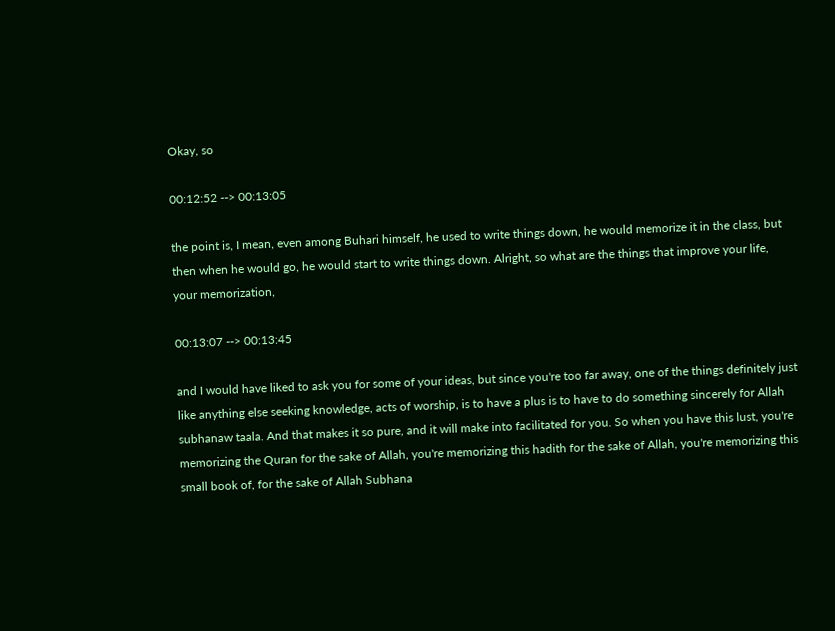Okay, so

00:12:52 --> 00:13:05

the point is, I mean, even among Buhari himself, he used to write things down, he would memorize it in the class, but then when he would go, he would start to write things down. Alright, so what are the things that improve your life, your memorization,

00:13:07 --> 00:13:45

and I would have liked to ask you for some of your ideas, but since you're too far away, one of the things definitely just like anything else seeking knowledge, acts of worship, is to have a plus is to have to do something sincerely for Allah subhanaw taala. And that makes it so pure, and it will make into facilitated for you. So when you have this lust, you're memorizing the Quran for the sake of Allah, you're memorizing this hadith for the sake of Allah, you're memorizing this small book of, for the sake of Allah Subhana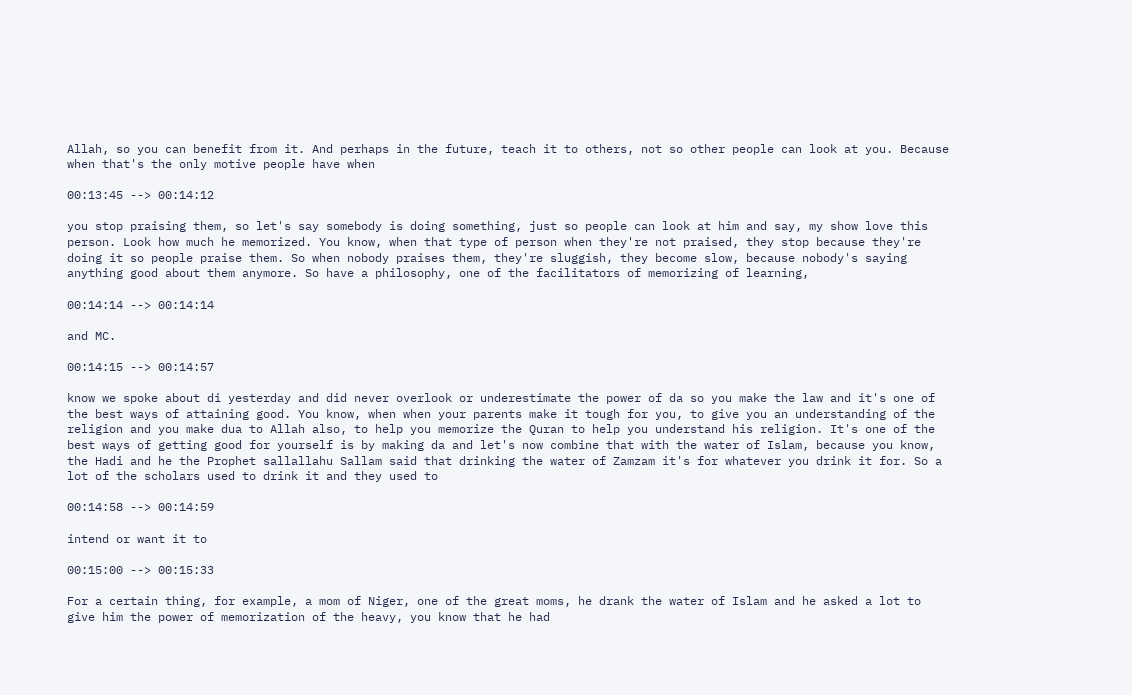Allah, so you can benefit from it. And perhaps in the future, teach it to others, not so other people can look at you. Because when that's the only motive people have when

00:13:45 --> 00:14:12

you stop praising them, so let's say somebody is doing something, just so people can look at him and say, my show love this person. Look how much he memorized. You know, when that type of person when they're not praised, they stop because they're doing it so people praise them. So when nobody praises them, they're sluggish, they become slow, because nobody's saying anything good about them anymore. So have a philosophy, one of the facilitators of memorizing of learning,

00:14:14 --> 00:14:14

and MC.

00:14:15 --> 00:14:57

know we spoke about di yesterday and did never overlook or underestimate the power of da so you make the law and it's one of the best ways of attaining good. You know, when when your parents make it tough for you, to give you an understanding of the religion and you make dua to Allah also, to help you memorize the Quran to help you understand his religion. It's one of the best ways of getting good for yourself is by making da and let's now combine that with the water of Islam, because you know, the Hadi and he the Prophet sallallahu Sallam said that drinking the water of Zamzam it's for whatever you drink it for. So a lot of the scholars used to drink it and they used to

00:14:58 --> 00:14:59

intend or want it to

00:15:00 --> 00:15:33

For a certain thing, for example, a mom of Niger, one of the great moms, he drank the water of Islam and he asked a lot to give him the power of memorization of the heavy, you know that he had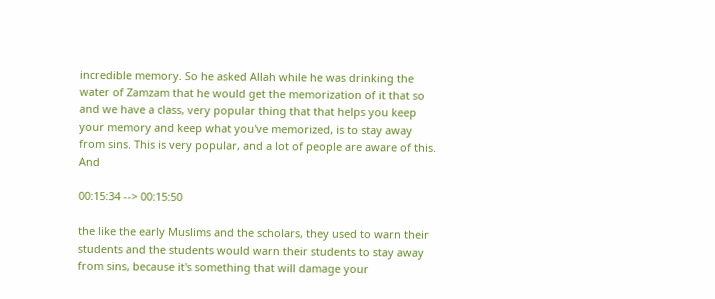incredible memory. So he asked Allah while he was drinking the water of Zamzam that he would get the memorization of it that so and we have a class, very popular thing that that helps you keep your memory and keep what you've memorized, is to stay away from sins. This is very popular, and a lot of people are aware of this. And

00:15:34 --> 00:15:50

the like the early Muslims and the scholars, they used to warn their students and the students would warn their students to stay away from sins, because it's something that will damage your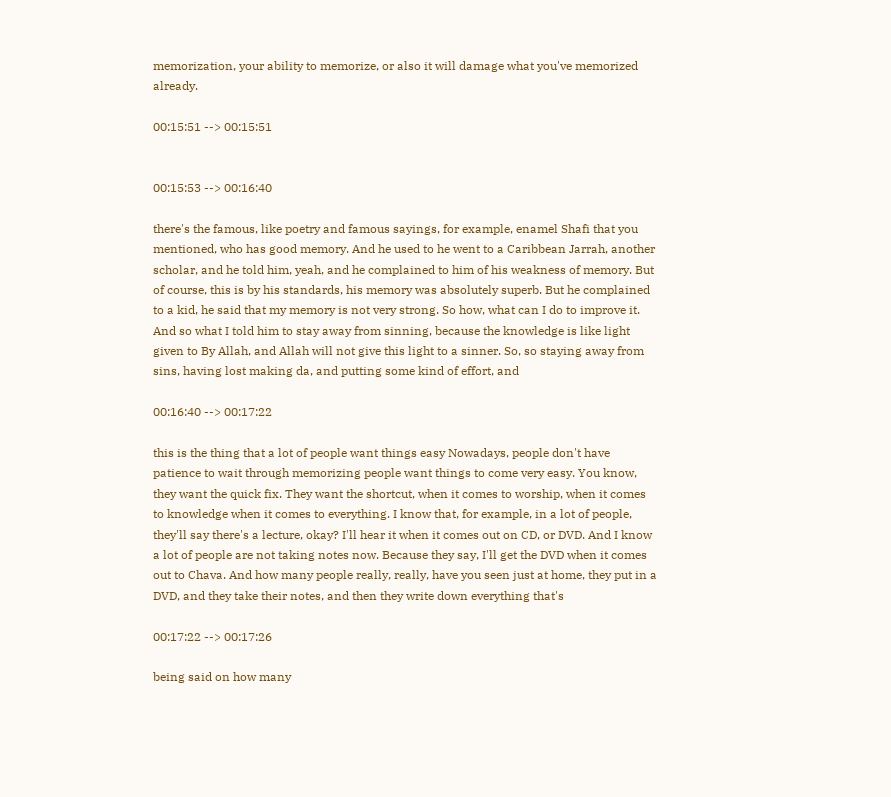memorization, your ability to memorize, or also it will damage what you've memorized already.

00:15:51 --> 00:15:51


00:15:53 --> 00:16:40

there's the famous, like poetry and famous sayings, for example, enamel Shafi that you mentioned, who has good memory. And he used to he went to a Caribbean Jarrah, another scholar, and he told him, yeah, and he complained to him of his weakness of memory. But of course, this is by his standards, his memory was absolutely superb. But he complained to a kid, he said that my memory is not very strong. So how, what can I do to improve it. And so what I told him to stay away from sinning, because the knowledge is like light given to By Allah, and Allah will not give this light to a sinner. So, so staying away from sins, having lost making da, and putting some kind of effort, and

00:16:40 --> 00:17:22

this is the thing that a lot of people want things easy Nowadays, people don't have patience to wait through memorizing people want things to come very easy. You know, they want the quick fix. They want the shortcut, when it comes to worship, when it comes to knowledge when it comes to everything. I know that, for example, in a lot of people, they'll say there's a lecture, okay? I'll hear it when it comes out on CD, or DVD. And I know a lot of people are not taking notes now. Because they say, I'll get the DVD when it comes out to Chava. And how many people really, really, have you seen just at home, they put in a DVD, and they take their notes, and then they write down everything that's

00:17:22 --> 00:17:26

being said on how many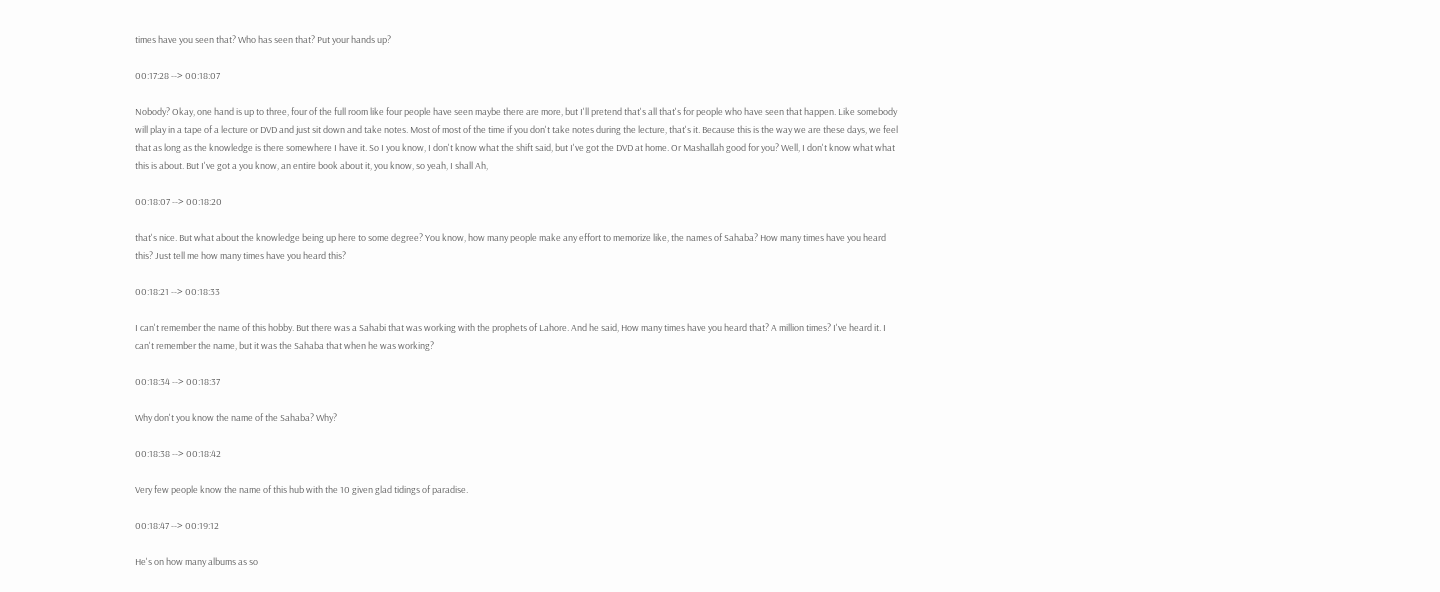times have you seen that? Who has seen that? Put your hands up?

00:17:28 --> 00:18:07

Nobody? Okay, one hand is up to three, four of the full room like four people have seen maybe there are more, but I'll pretend that's all that's for people who have seen that happen. Like somebody will play in a tape of a lecture or DVD and just sit down and take notes. Most of most of the time if you don't take notes during the lecture, that's it. Because this is the way we are these days, we feel that as long as the knowledge is there somewhere I have it. So I you know, I don't know what the shift said, but I've got the DVD at home. Or Mashallah good for you? Well, I don't know what what this is about. But I've got a you know, an entire book about it, you know, so yeah, I shall Ah,

00:18:07 --> 00:18:20

that's nice. But what about the knowledge being up here to some degree? You know, how many people make any effort to memorize like, the names of Sahaba? How many times have you heard this? Just tell me how many times have you heard this?

00:18:21 --> 00:18:33

I can't remember the name of this hobby. But there was a Sahabi that was working with the prophets of Lahore. And he said, How many times have you heard that? A million times? I've heard it. I can't remember the name, but it was the Sahaba that when he was working?

00:18:34 --> 00:18:37

Why don't you know the name of the Sahaba? Why?

00:18:38 --> 00:18:42

Very few people know the name of this hub with the 10 given glad tidings of paradise.

00:18:47 --> 00:19:12

He's on how many albums as so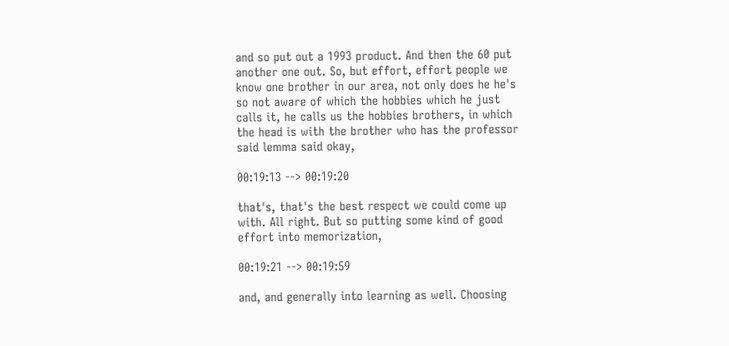and so put out a 1993 product. And then the 60 put another one out. So, but effort, effort people we know one brother in our area, not only does he he's so not aware of which the hobbies which he just calls it, he calls us the hobbies brothers, in which the head is with the brother who has the professor said lemma said okay,

00:19:13 --> 00:19:20

that's, that's the best respect we could come up with. All right. But so putting some kind of good effort into memorization,

00:19:21 --> 00:19:59

and, and generally into learning as well. Choosing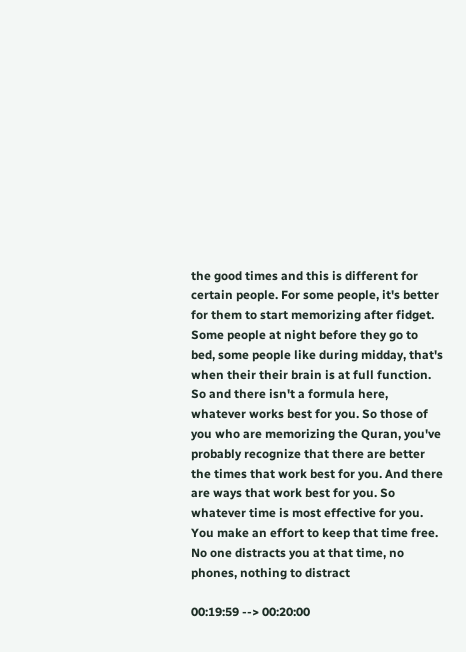the good times and this is different for certain people. For some people, it's better for them to start memorizing after fidget. Some people at night before they go to bed, some people like during midday, that's when their their brain is at full function. So and there isn't a formula here, whatever works best for you. So those of you who are memorizing the Quran, you've probably recognize that there are better the times that work best for you. And there are ways that work best for you. So whatever time is most effective for you. You make an effort to keep that time free. No one distracts you at that time, no phones, nothing to distract

00:19:59 --> 00:20:00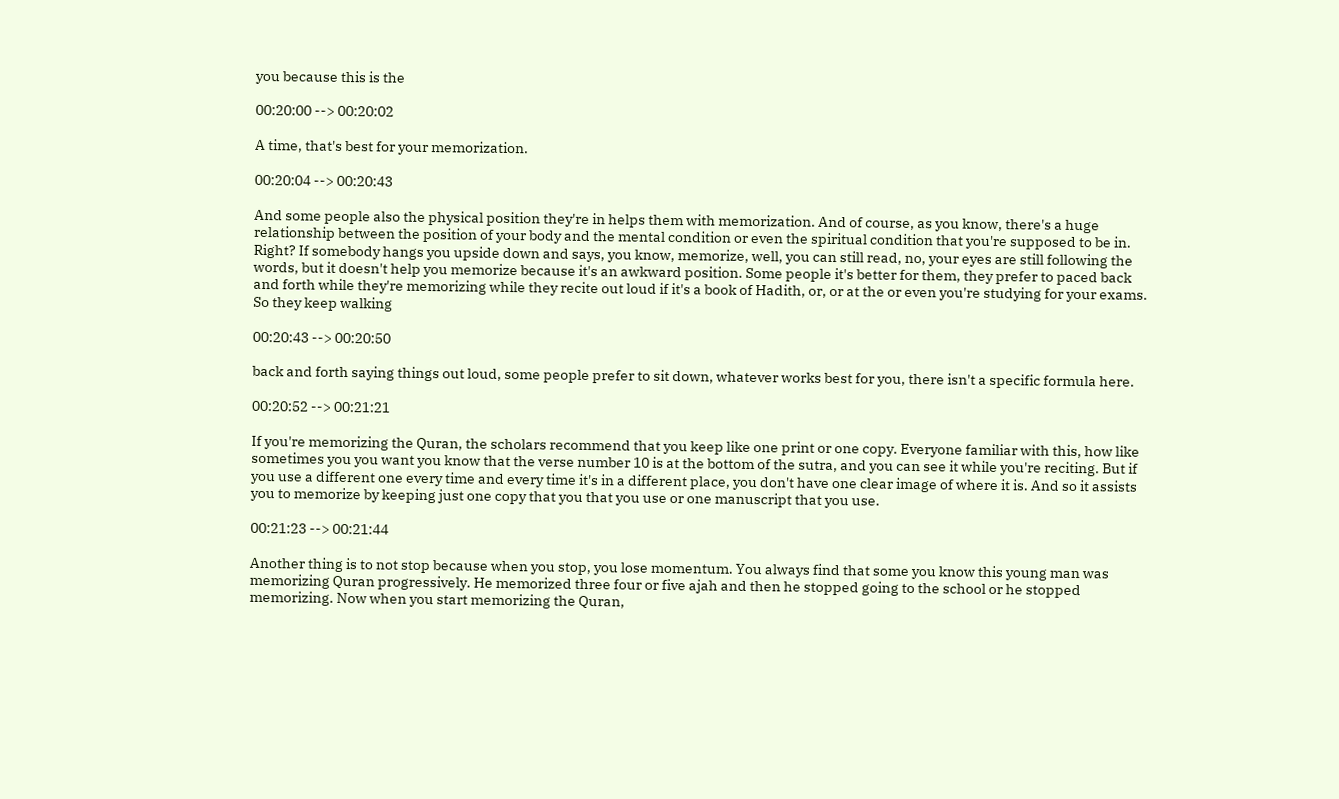you because this is the

00:20:00 --> 00:20:02

A time, that's best for your memorization.

00:20:04 --> 00:20:43

And some people also the physical position they're in helps them with memorization. And of course, as you know, there's a huge relationship between the position of your body and the mental condition or even the spiritual condition that you're supposed to be in. Right? If somebody hangs you upside down and says, you know, memorize, well, you can still read, no, your eyes are still following the words, but it doesn't help you memorize because it's an awkward position. Some people it's better for them, they prefer to paced back and forth while they're memorizing while they recite out loud if it's a book of Hadith, or, or at the or even you're studying for your exams. So they keep walking

00:20:43 --> 00:20:50

back and forth saying things out loud, some people prefer to sit down, whatever works best for you, there isn't a specific formula here.

00:20:52 --> 00:21:21

If you're memorizing the Quran, the scholars recommend that you keep like one print or one copy. Everyone familiar with this, how like sometimes you you want you know that the verse number 10 is at the bottom of the sutra, and you can see it while you're reciting. But if you use a different one every time and every time it's in a different place, you don't have one clear image of where it is. And so it assists you to memorize by keeping just one copy that you that you use or one manuscript that you use.

00:21:23 --> 00:21:44

Another thing is to not stop because when you stop, you lose momentum. You always find that some you know this young man was memorizing Quran progressively. He memorized three four or five ajah and then he stopped going to the school or he stopped memorizing. Now when you start memorizing the Quran,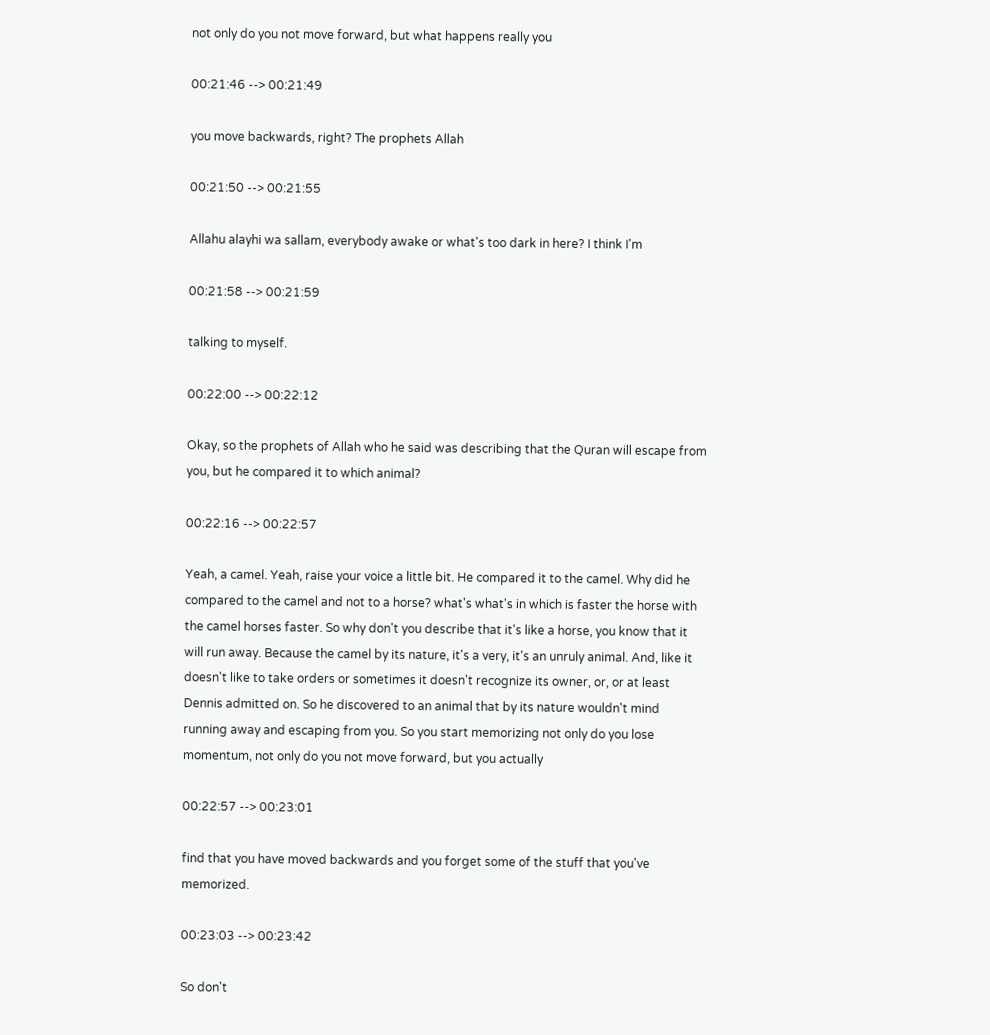not only do you not move forward, but what happens really you

00:21:46 --> 00:21:49

you move backwards, right? The prophets Allah

00:21:50 --> 00:21:55

Allahu alayhi wa sallam, everybody awake or what's too dark in here? I think I'm

00:21:58 --> 00:21:59

talking to myself.

00:22:00 --> 00:22:12

Okay, so the prophets of Allah who he said was describing that the Quran will escape from you, but he compared it to which animal?

00:22:16 --> 00:22:57

Yeah, a camel. Yeah, raise your voice a little bit. He compared it to the camel. Why did he compared to the camel and not to a horse? what's what's in which is faster the horse with the camel horses faster. So why don't you describe that it's like a horse, you know that it will run away. Because the camel by its nature, it's a very, it's an unruly animal. And, like it doesn't like to take orders or sometimes it doesn't recognize its owner, or, or at least Dennis admitted on. So he discovered to an animal that by its nature wouldn't mind running away and escaping from you. So you start memorizing not only do you lose momentum, not only do you not move forward, but you actually

00:22:57 --> 00:23:01

find that you have moved backwards and you forget some of the stuff that you've memorized.

00:23:03 --> 00:23:42

So don't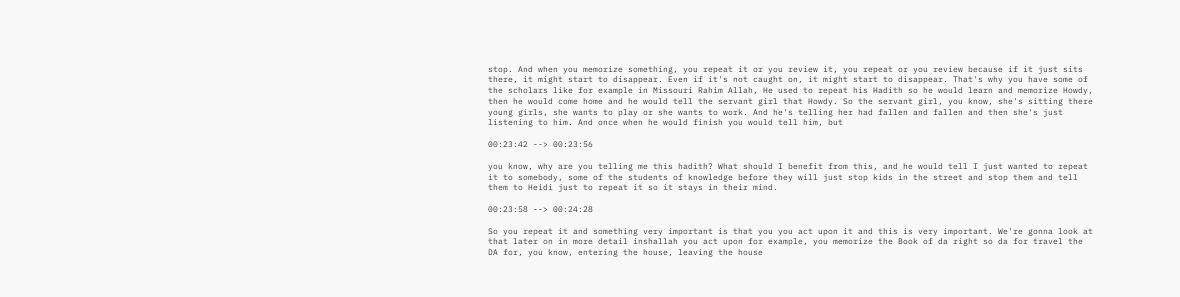stop. And when you memorize something, you repeat it or you review it, you repeat or you review because if it just sits there, it might start to disappear. Even if it's not caught on, it might start to disappear. That's why you have some of the scholars like for example in Missouri Rahim Allah, He used to repeat his Hadith so he would learn and memorize Howdy, then he would come home and he would tell the servant girl that Howdy. So the servant girl, you know, she's sitting there young girls, she wants to play or she wants to work. And he's telling her had fallen and fallen and then she's just listening to him. And once when he would finish you would tell him, but

00:23:42 --> 00:23:56

you know, why are you telling me this hadith? What should I benefit from this, and he would tell I just wanted to repeat it to somebody, some of the students of knowledge before they will just stop kids in the street and stop them and tell them to Heidi just to repeat it so it stays in their mind.

00:23:58 --> 00:24:28

So you repeat it and something very important is that you you act upon it and this is very important. We're gonna look at that later on in more detail inshallah you act upon for example, you memorize the Book of da right so da for travel the DA for, you know, entering the house, leaving the house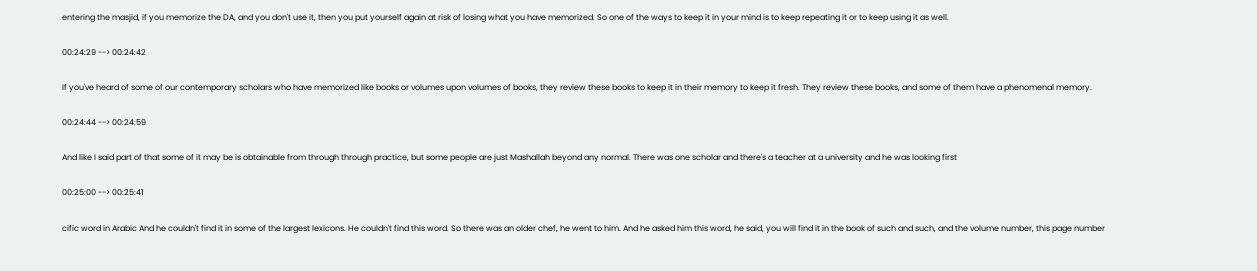entering the masjid, if you memorize the DA, and you don't use it, then you put yourself again at risk of losing what you have memorized. So one of the ways to keep it in your mind is to keep repeating it or to keep using it as well.

00:24:29 --> 00:24:42

If you've heard of some of our contemporary scholars who have memorized like books or volumes upon volumes of books, they review these books to keep it in their memory to keep it fresh. They review these books, and some of them have a phenomenal memory.

00:24:44 --> 00:24:59

And like I said part of that some of it may be is obtainable from through through practice, but some people are just Mashallah beyond any normal. There was one scholar and there's a teacher at a university and he was looking first

00:25:00 --> 00:25:41

cific word in Arabic And he couldn't find it in some of the largest lexicons. He couldn't find this word. So there was an older chef, he went to him. And he asked him this word, he said, you will find it in the book of such and such, and the volume number, this page number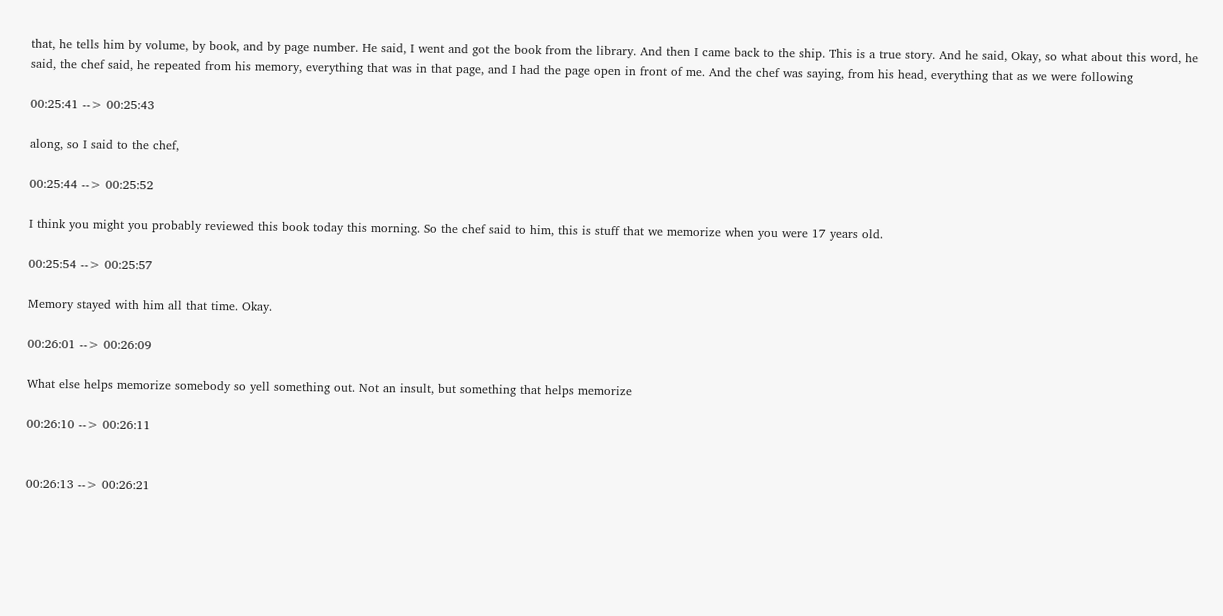that, he tells him by volume, by book, and by page number. He said, I went and got the book from the library. And then I came back to the ship. This is a true story. And he said, Okay, so what about this word, he said, the chef said, he repeated from his memory, everything that was in that page, and I had the page open in front of me. And the chef was saying, from his head, everything that as we were following

00:25:41 --> 00:25:43

along, so I said to the chef,

00:25:44 --> 00:25:52

I think you might you probably reviewed this book today this morning. So the chef said to him, this is stuff that we memorize when you were 17 years old.

00:25:54 --> 00:25:57

Memory stayed with him all that time. Okay.

00:26:01 --> 00:26:09

What else helps memorize somebody so yell something out. Not an insult, but something that helps memorize

00:26:10 --> 00:26:11


00:26:13 --> 00:26:21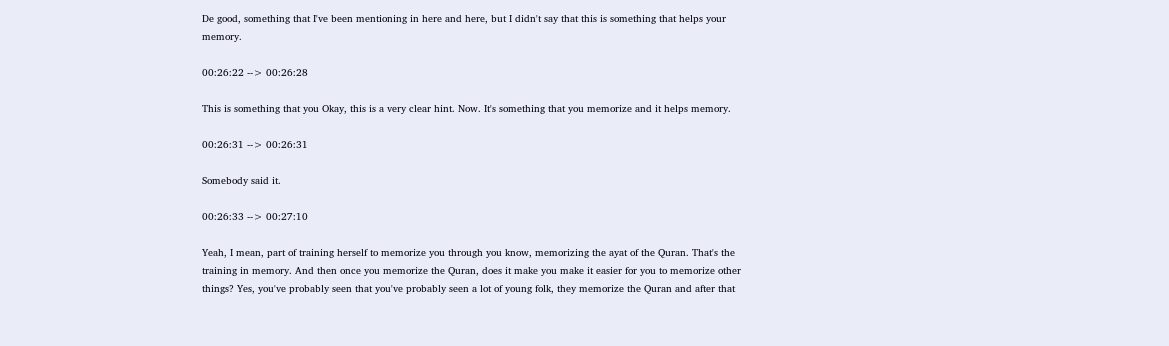De good, something that I've been mentioning in here and here, but I didn't say that this is something that helps your memory.

00:26:22 --> 00:26:28

This is something that you Okay, this is a very clear hint. Now. It's something that you memorize and it helps memory.

00:26:31 --> 00:26:31

Somebody said it.

00:26:33 --> 00:27:10

Yeah, I mean, part of training herself to memorize you through you know, memorizing the ayat of the Quran. That's the training in memory. And then once you memorize the Quran, does it make you make it easier for you to memorize other things? Yes, you've probably seen that you've probably seen a lot of young folk, they memorize the Quran and after that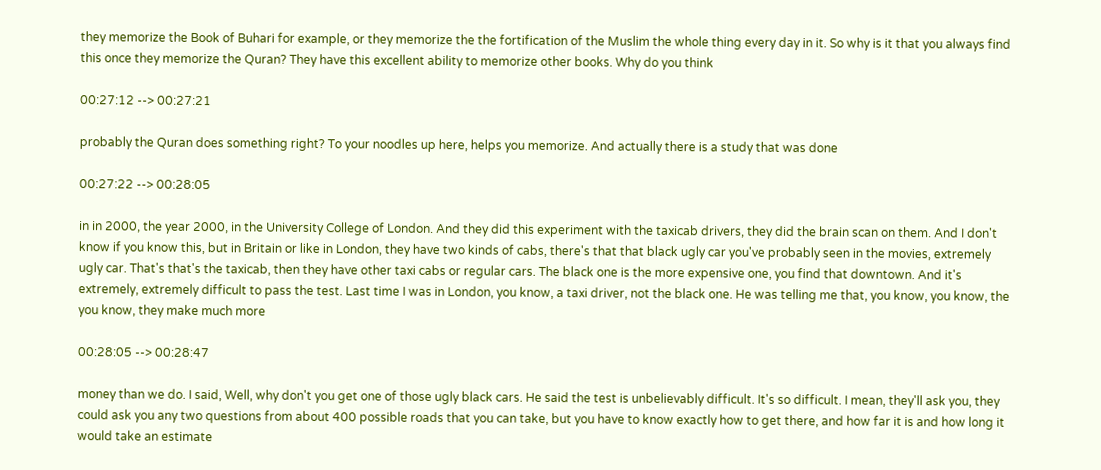they memorize the Book of Buhari for example, or they memorize the the fortification of the Muslim the whole thing every day in it. So why is it that you always find this once they memorize the Quran? They have this excellent ability to memorize other books. Why do you think

00:27:12 --> 00:27:21

probably the Quran does something right? To your noodles up here, helps you memorize. And actually there is a study that was done

00:27:22 --> 00:28:05

in in 2000, the year 2000, in the University College of London. And they did this experiment with the taxicab drivers, they did the brain scan on them. And I don't know if you know this, but in Britain or like in London, they have two kinds of cabs, there's that that black ugly car you've probably seen in the movies, extremely ugly car. That's that's the taxicab, then they have other taxi cabs or regular cars. The black one is the more expensive one, you find that downtown. And it's extremely, extremely difficult to pass the test. Last time I was in London, you know, a taxi driver, not the black one. He was telling me that, you know, you know, the you know, they make much more

00:28:05 --> 00:28:47

money than we do. I said, Well, why don't you get one of those ugly black cars. He said the test is unbelievably difficult. It's so difficult. I mean, they'll ask you, they could ask you any two questions from about 400 possible roads that you can take, but you have to know exactly how to get there, and how far it is and how long it would take an estimate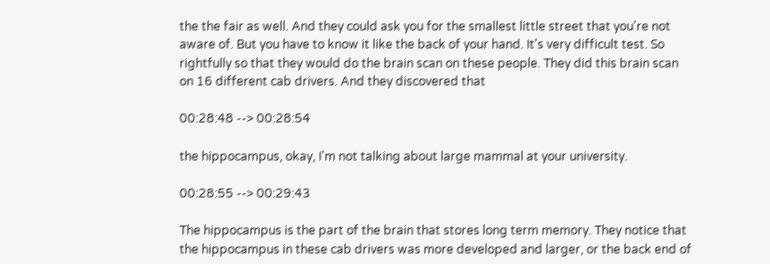the the fair as well. And they could ask you for the smallest little street that you're not aware of. But you have to know it like the back of your hand. It's very difficult test. So rightfully so that they would do the brain scan on these people. They did this brain scan on 16 different cab drivers. And they discovered that

00:28:48 --> 00:28:54

the hippocampus, okay, I'm not talking about large mammal at your university.

00:28:55 --> 00:29:43

The hippocampus is the part of the brain that stores long term memory. They notice that the hippocampus in these cab drivers was more developed and larger, or the back end of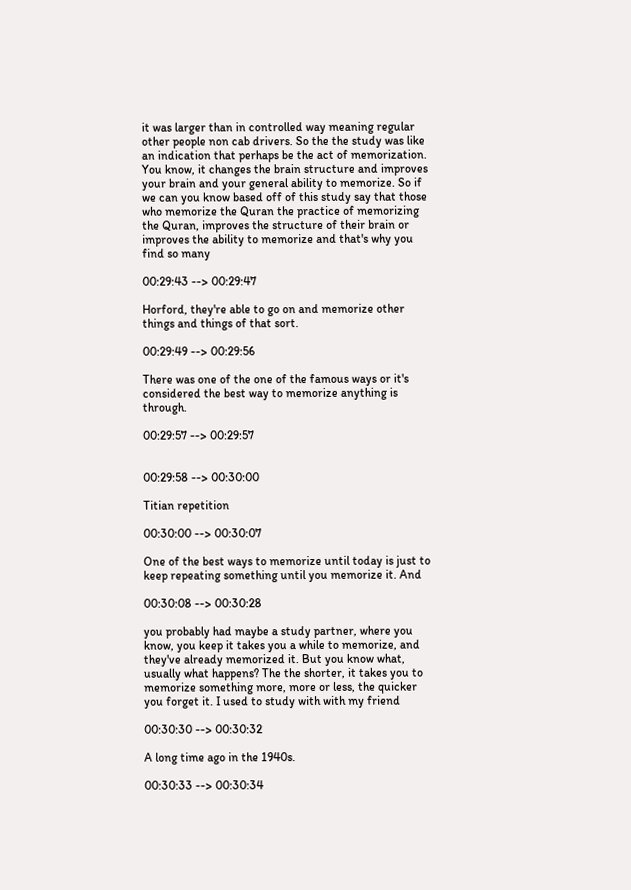it was larger than in controlled way meaning regular other people non cab drivers. So the the study was like an indication that perhaps be the act of memorization. You know, it changes the brain structure and improves your brain and your general ability to memorize. So if we can you know based off of this study say that those who memorize the Quran the practice of memorizing the Quran, improves the structure of their brain or improves the ability to memorize and that's why you find so many

00:29:43 --> 00:29:47

Horford, they're able to go on and memorize other things and things of that sort.

00:29:49 --> 00:29:56

There was one of the one of the famous ways or it's considered the best way to memorize anything is through.

00:29:57 --> 00:29:57


00:29:58 --> 00:30:00

Titian repetition

00:30:00 --> 00:30:07

One of the best ways to memorize until today is just to keep repeating something until you memorize it. And

00:30:08 --> 00:30:28

you probably had maybe a study partner, where you know, you keep it takes you a while to memorize, and they've already memorized it. But you know what, usually what happens? The the shorter, it takes you to memorize something more, more or less, the quicker you forget it. I used to study with with my friend

00:30:30 --> 00:30:32

A long time ago in the 1940s.

00:30:33 --> 00:30:34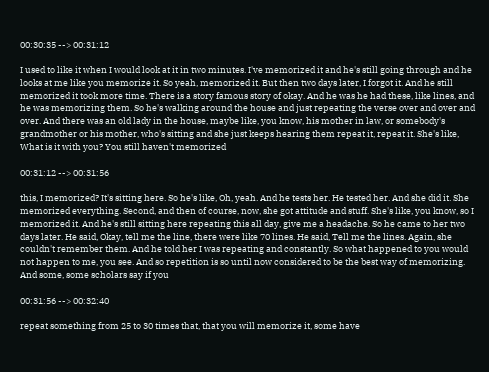00:30:35 --> 00:31:12

I used to like it when I would look at it in two minutes. I've memorized it and he's still going through and he looks at me like you memorize it. So yeah, memorized it. But then two days later, I forgot it. And he still memorized it took more time. There is a story famous story of okay. And he was he had these, like lines, and he was memorizing them. So he's walking around the house and just repeating the verse over and over and over. And there was an old lady in the house, maybe like, you know, his mother in law, or somebody's grandmother or his mother, who's sitting and she just keeps hearing them repeat it, repeat it. She's like, What is it with you? You still haven't memorized

00:31:12 --> 00:31:56

this, I memorized? It's sitting here. So he's like, Oh, yeah. And he tests her. He tested her. And she did it. She memorized everything. Second, and then of course, now, she got attitude and stuff. She's like, you know, so I memorized it. And he's still sitting here repeating this all day, give me a headache. So he came to her two days later. He said, Okay, tell me the line, there were like 70 lines. He said, Tell me the lines. Again, she couldn't remember them. And he told her I was repeating and constantly. So what happened to you would not happen to me, you see. And so repetition is so until now considered to be the best way of memorizing. And some, some scholars say if you

00:31:56 --> 00:32:40

repeat something from 25 to 30 times that, that you will memorize it, some have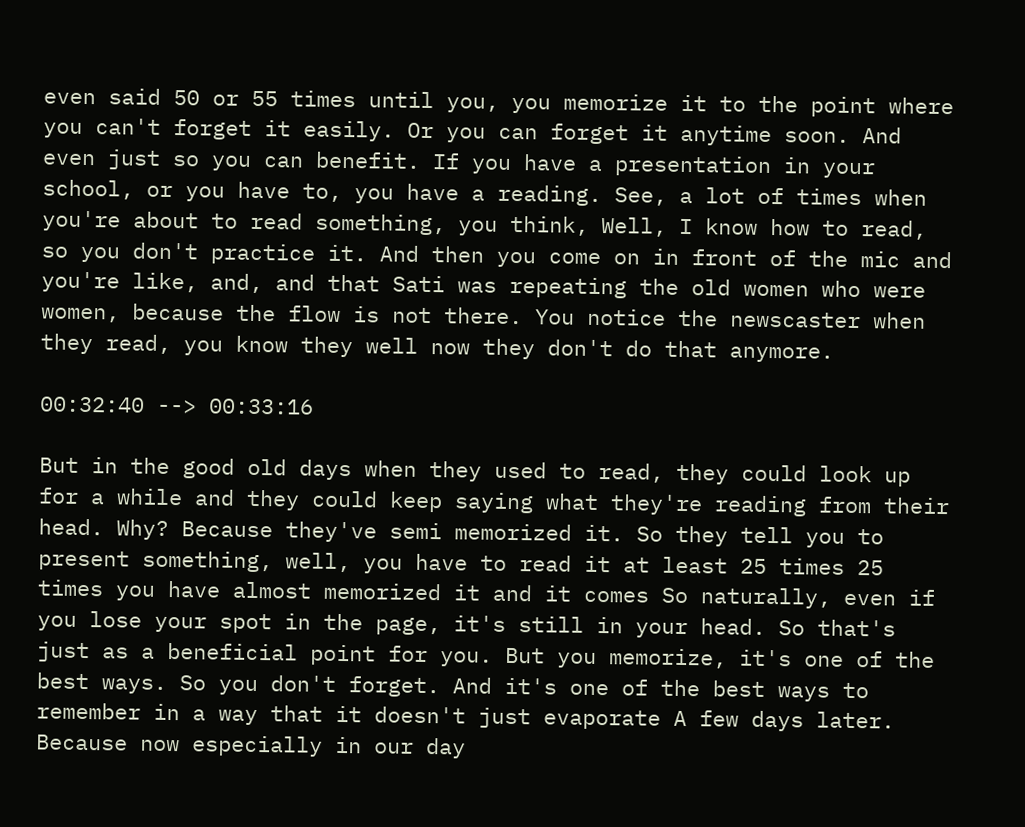even said 50 or 55 times until you, you memorize it to the point where you can't forget it easily. Or you can forget it anytime soon. And even just so you can benefit. If you have a presentation in your school, or you have to, you have a reading. See, a lot of times when you're about to read something, you think, Well, I know how to read, so you don't practice it. And then you come on in front of the mic and you're like, and, and that Sati was repeating the old women who were women, because the flow is not there. You notice the newscaster when they read, you know they well now they don't do that anymore.

00:32:40 --> 00:33:16

But in the good old days when they used to read, they could look up for a while and they could keep saying what they're reading from their head. Why? Because they've semi memorized it. So they tell you to present something, well, you have to read it at least 25 times 25 times you have almost memorized it and it comes So naturally, even if you lose your spot in the page, it's still in your head. So that's just as a beneficial point for you. But you memorize, it's one of the best ways. So you don't forget. And it's one of the best ways to remember in a way that it doesn't just evaporate A few days later. Because now especially in our day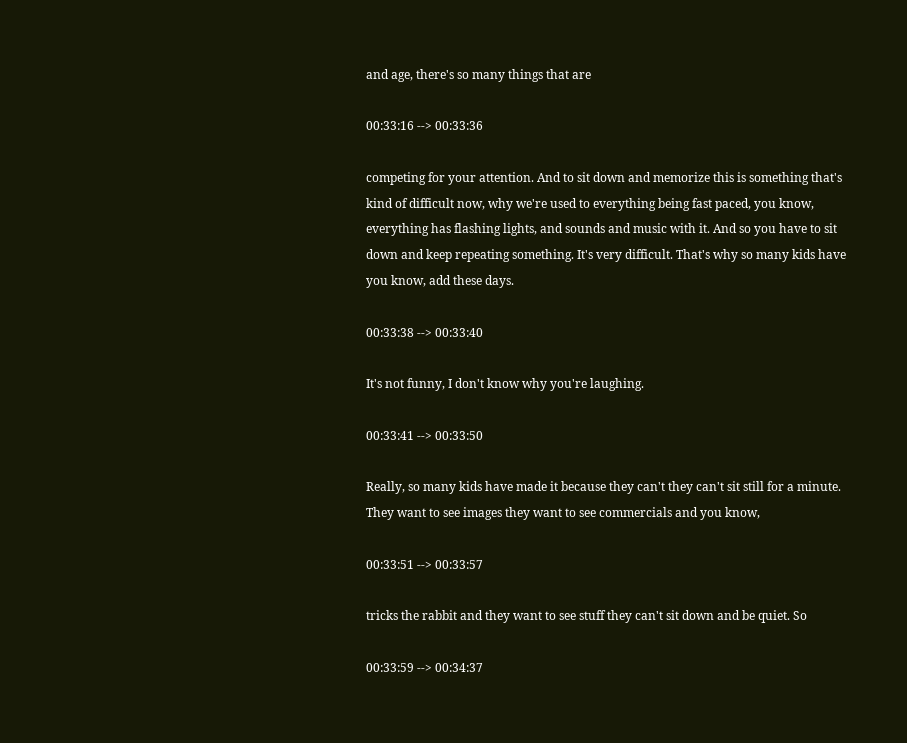and age, there's so many things that are

00:33:16 --> 00:33:36

competing for your attention. And to sit down and memorize this is something that's kind of difficult now, why we're used to everything being fast paced, you know, everything has flashing lights, and sounds and music with it. And so you have to sit down and keep repeating something. It's very difficult. That's why so many kids have you know, add these days.

00:33:38 --> 00:33:40

It's not funny, I don't know why you're laughing.

00:33:41 --> 00:33:50

Really, so many kids have made it because they can't they can't sit still for a minute. They want to see images they want to see commercials and you know,

00:33:51 --> 00:33:57

tricks the rabbit and they want to see stuff they can't sit down and be quiet. So

00:33:59 --> 00:34:37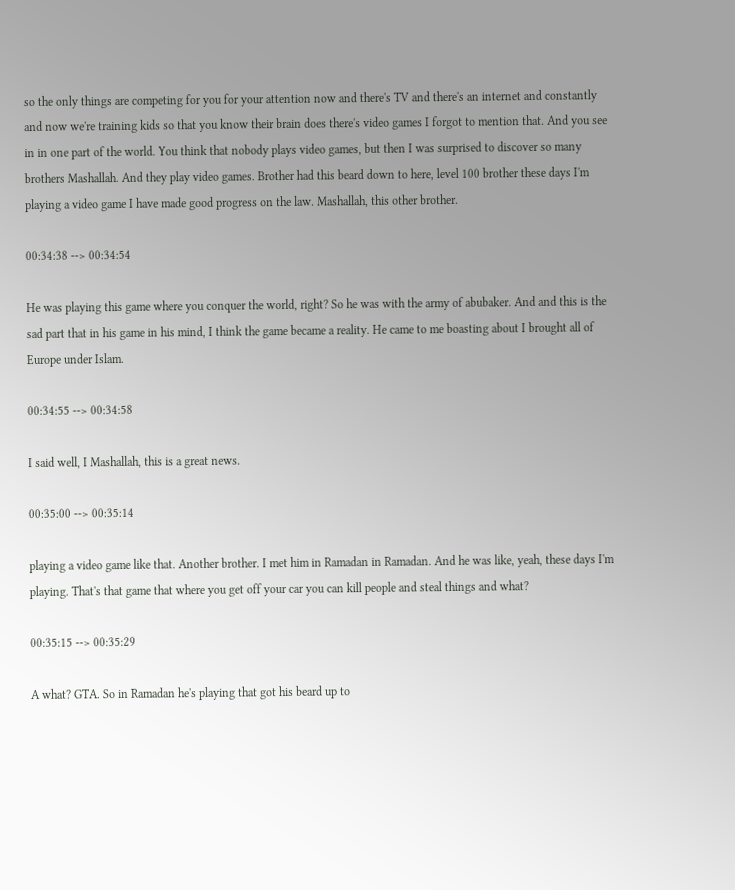so the only things are competing for you for your attention now and there's TV and there's an internet and constantly and now we're training kids so that you know their brain does there's video games I forgot to mention that. And you see in in one part of the world. You think that nobody plays video games, but then I was surprised to discover so many brothers Mashallah. And they play video games. Brother had this beard down to here, level 100 brother these days I'm playing a video game I have made good progress on the law. Mashallah, this other brother.

00:34:38 --> 00:34:54

He was playing this game where you conquer the world, right? So he was with the army of abubaker. And and this is the sad part that in his game in his mind, I think the game became a reality. He came to me boasting about I brought all of Europe under Islam.

00:34:55 --> 00:34:58

I said well, I Mashallah, this is a great news.

00:35:00 --> 00:35:14

playing a video game like that. Another brother. I met him in Ramadan in Ramadan. And he was like, yeah, these days I'm playing. That's that game that where you get off your car you can kill people and steal things and what?

00:35:15 --> 00:35:29

A what? GTA. So in Ramadan he's playing that got his beard up to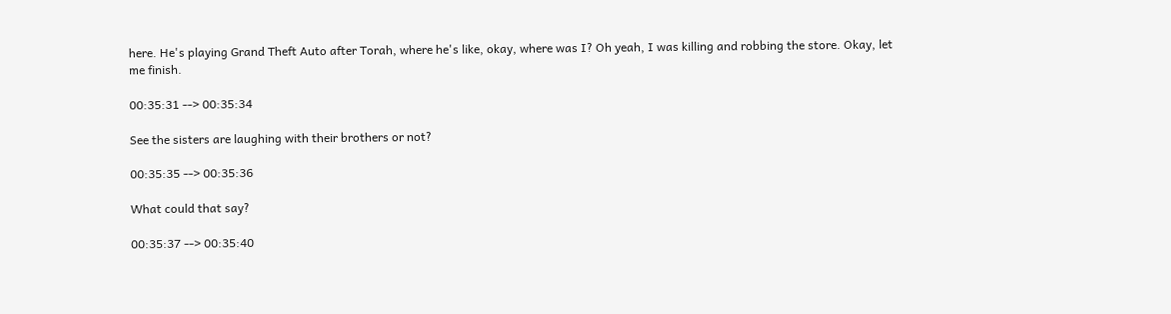here. He's playing Grand Theft Auto after Torah, where he's like, okay, where was I? Oh yeah, I was killing and robbing the store. Okay, let me finish.

00:35:31 --> 00:35:34

See the sisters are laughing with their brothers or not?

00:35:35 --> 00:35:36

What could that say?

00:35:37 --> 00:35:40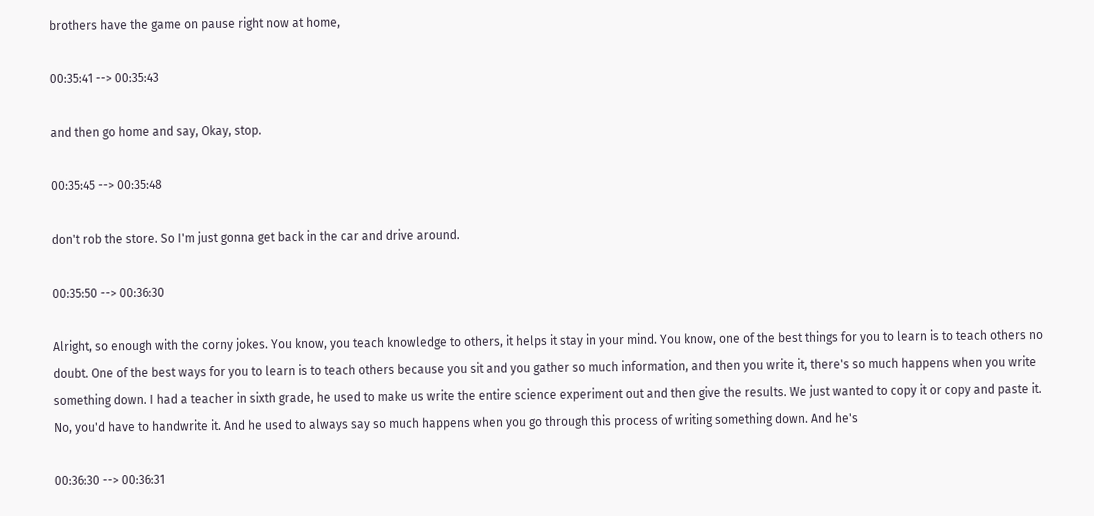brothers have the game on pause right now at home,

00:35:41 --> 00:35:43

and then go home and say, Okay, stop.

00:35:45 --> 00:35:48

don't rob the store. So I'm just gonna get back in the car and drive around.

00:35:50 --> 00:36:30

Alright, so enough with the corny jokes. You know, you teach knowledge to others, it helps it stay in your mind. You know, one of the best things for you to learn is to teach others no doubt. One of the best ways for you to learn is to teach others because you sit and you gather so much information, and then you write it, there's so much happens when you write something down. I had a teacher in sixth grade, he used to make us write the entire science experiment out and then give the results. We just wanted to copy it or copy and paste it. No, you'd have to handwrite it. And he used to always say so much happens when you go through this process of writing something down. And he's

00:36:30 --> 00:36:31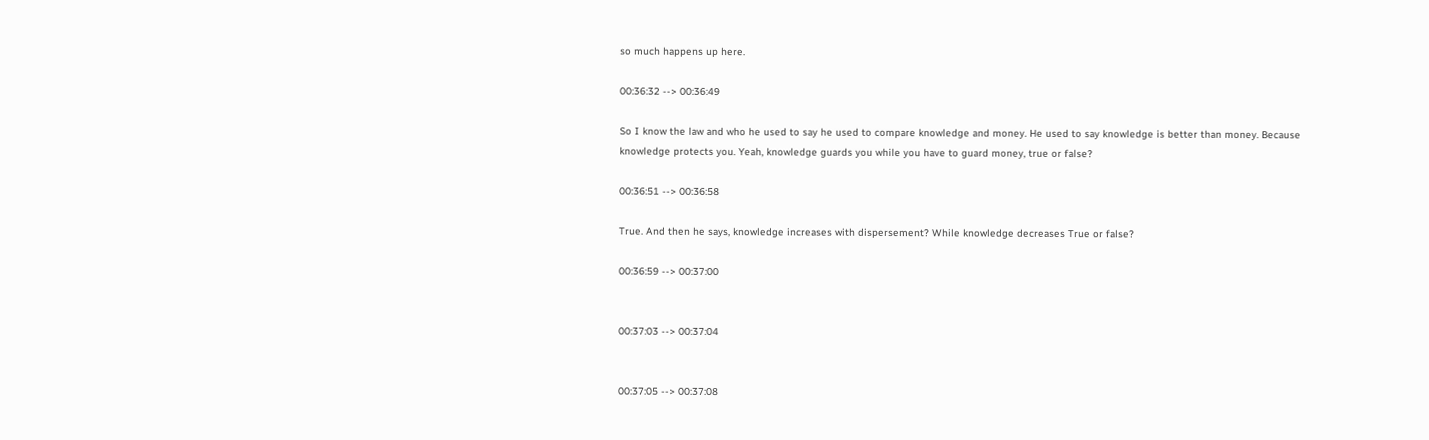so much happens up here.

00:36:32 --> 00:36:49

So I know the law and who he used to say he used to compare knowledge and money. He used to say knowledge is better than money. Because knowledge protects you. Yeah, knowledge guards you while you have to guard money, true or false?

00:36:51 --> 00:36:58

True. And then he says, knowledge increases with dispersement? While knowledge decreases True or false?

00:36:59 --> 00:37:00


00:37:03 --> 00:37:04


00:37:05 --> 00:37:08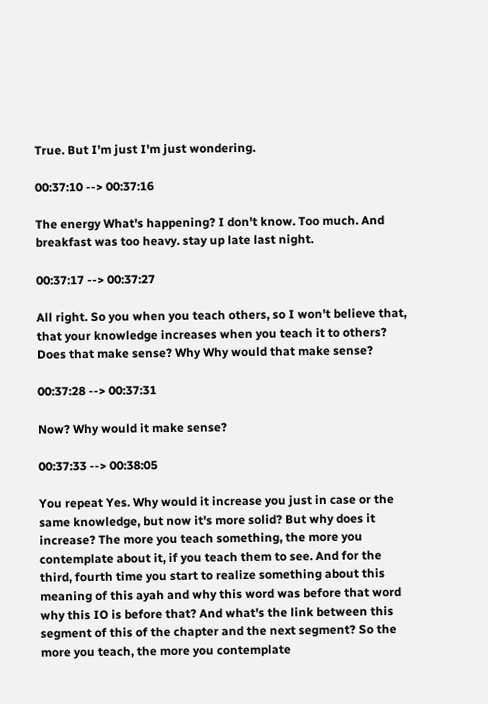True. But I'm just I'm just wondering.

00:37:10 --> 00:37:16

The energy What's happening? I don't know. Too much. And breakfast was too heavy. stay up late last night.

00:37:17 --> 00:37:27

All right. So you when you teach others, so I won't believe that, that your knowledge increases when you teach it to others? Does that make sense? Why Why would that make sense?

00:37:28 --> 00:37:31

Now? Why would it make sense?

00:37:33 --> 00:38:05

You repeat Yes. Why would it increase you just in case or the same knowledge, but now it's more solid? But why does it increase? The more you teach something, the more you contemplate about it, if you teach them to see. And for the third, fourth time you start to realize something about this meaning of this ayah and why this word was before that word why this IO is before that? And what's the link between this segment of this of the chapter and the next segment? So the more you teach, the more you contemplate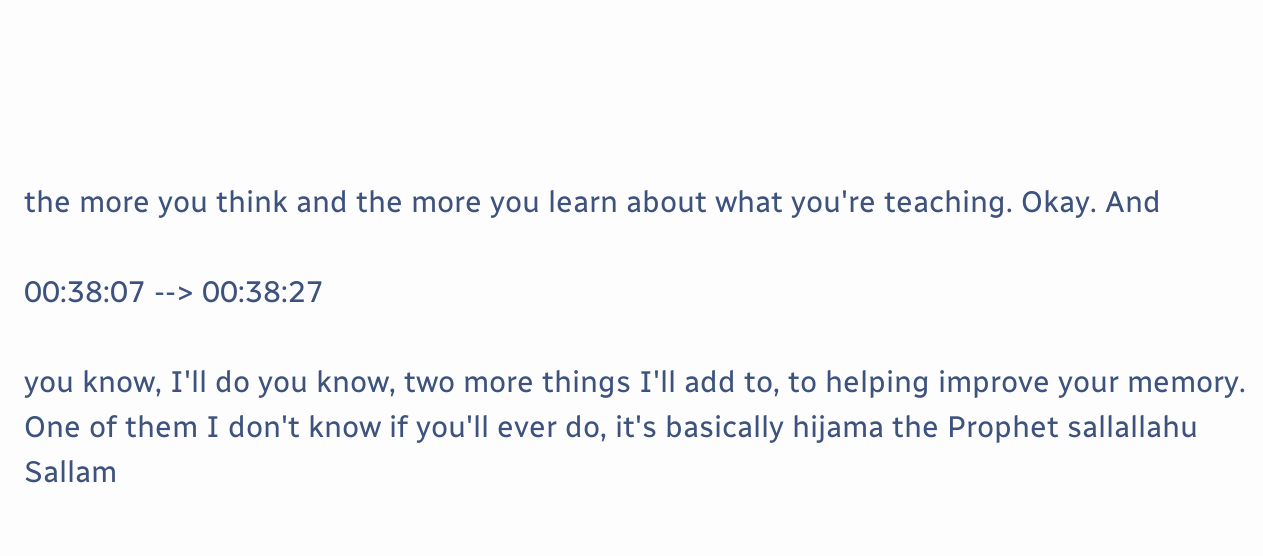the more you think and the more you learn about what you're teaching. Okay. And

00:38:07 --> 00:38:27

you know, I'll do you know, two more things I'll add to, to helping improve your memory. One of them I don't know if you'll ever do, it's basically hijama the Prophet sallallahu Sallam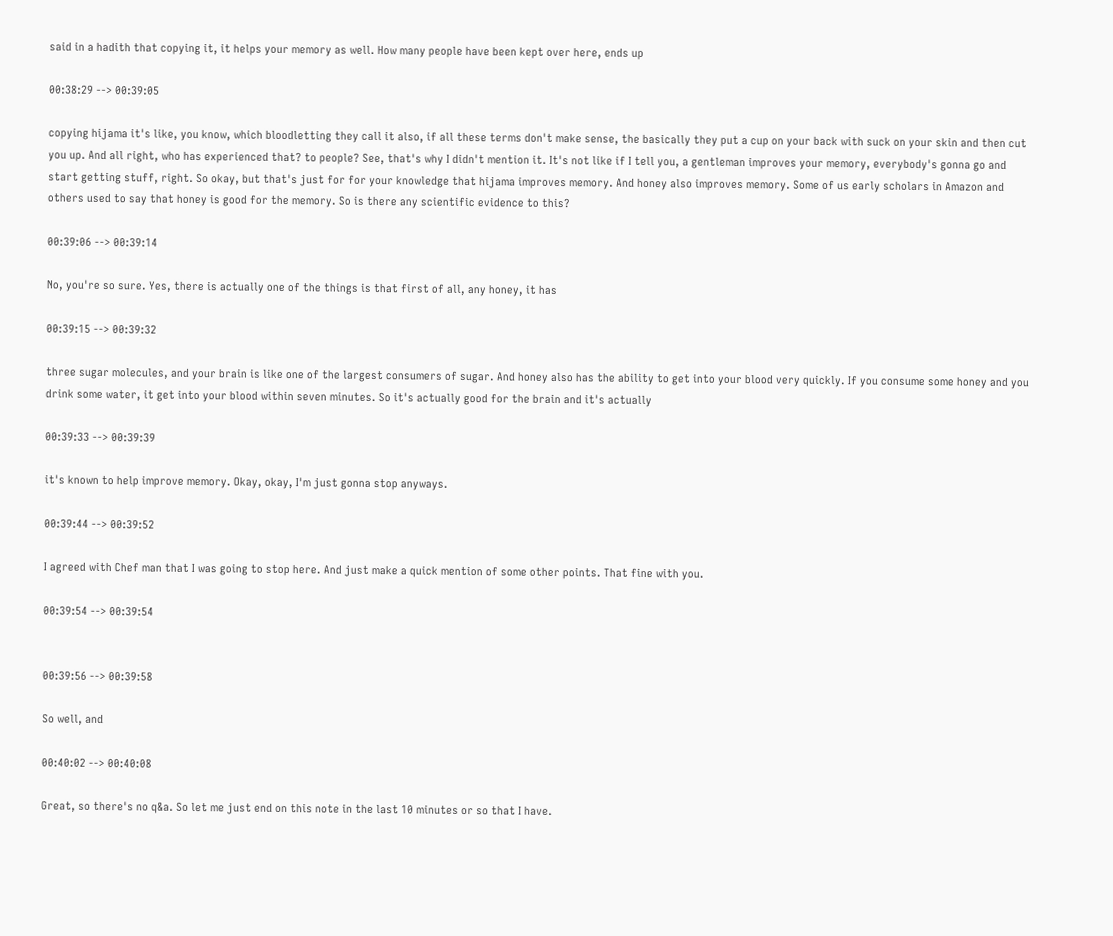said in a hadith that copying it, it helps your memory as well. How many people have been kept over here, ends up

00:38:29 --> 00:39:05

copying hijama it's like, you know, which bloodletting they call it also, if all these terms don't make sense, the basically they put a cup on your back with suck on your skin and then cut you up. And all right, who has experienced that? to people? See, that's why I didn't mention it. It's not like if I tell you, a gentleman improves your memory, everybody's gonna go and start getting stuff, right. So okay, but that's just for for your knowledge that hijama improves memory. And honey also improves memory. Some of us early scholars in Amazon and others used to say that honey is good for the memory. So is there any scientific evidence to this?

00:39:06 --> 00:39:14

No, you're so sure. Yes, there is actually one of the things is that first of all, any honey, it has

00:39:15 --> 00:39:32

three sugar molecules, and your brain is like one of the largest consumers of sugar. And honey also has the ability to get into your blood very quickly. If you consume some honey and you drink some water, it get into your blood within seven minutes. So it's actually good for the brain and it's actually

00:39:33 --> 00:39:39

it's known to help improve memory. Okay, okay, I'm just gonna stop anyways.

00:39:44 --> 00:39:52

I agreed with Chef man that I was going to stop here. And just make a quick mention of some other points. That fine with you.

00:39:54 --> 00:39:54


00:39:56 --> 00:39:58

So well, and

00:40:02 --> 00:40:08

Great, so there's no q&a. So let me just end on this note in the last 10 minutes or so that I have.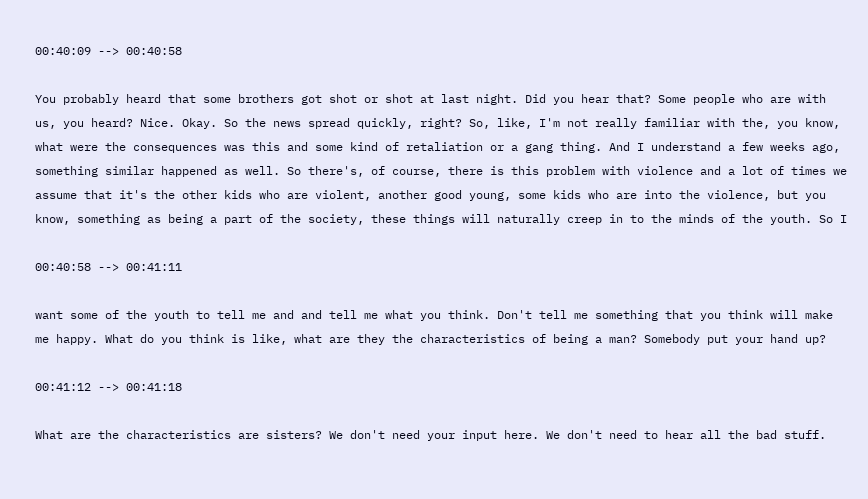00:40:09 --> 00:40:58

You probably heard that some brothers got shot or shot at last night. Did you hear that? Some people who are with us, you heard? Nice. Okay. So the news spread quickly, right? So, like, I'm not really familiar with the, you know, what were the consequences was this and some kind of retaliation or a gang thing. And I understand a few weeks ago, something similar happened as well. So there's, of course, there is this problem with violence and a lot of times we assume that it's the other kids who are violent, another good young, some kids who are into the violence, but you know, something as being a part of the society, these things will naturally creep in to the minds of the youth. So I

00:40:58 --> 00:41:11

want some of the youth to tell me and and tell me what you think. Don't tell me something that you think will make me happy. What do you think is like, what are they the characteristics of being a man? Somebody put your hand up?

00:41:12 --> 00:41:18

What are the characteristics are sisters? We don't need your input here. We don't need to hear all the bad stuff.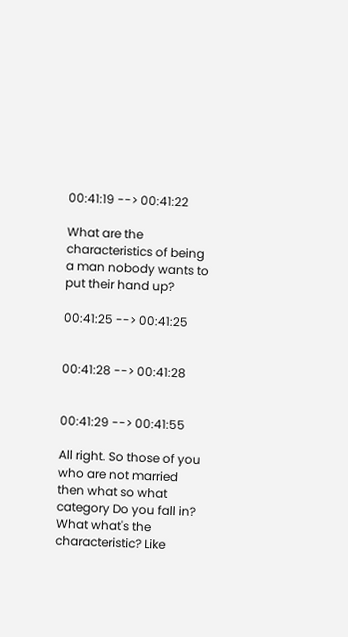00:41:19 --> 00:41:22

What are the characteristics of being a man nobody wants to put their hand up?

00:41:25 --> 00:41:25


00:41:28 --> 00:41:28


00:41:29 --> 00:41:55

All right. So those of you who are not married then what so what category Do you fall in? What what's the characteristic? Like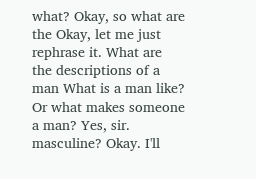what? Okay, so what are the Okay, let me just rephrase it. What are the descriptions of a man What is a man like? Or what makes someone a man? Yes, sir. masculine? Okay. I'll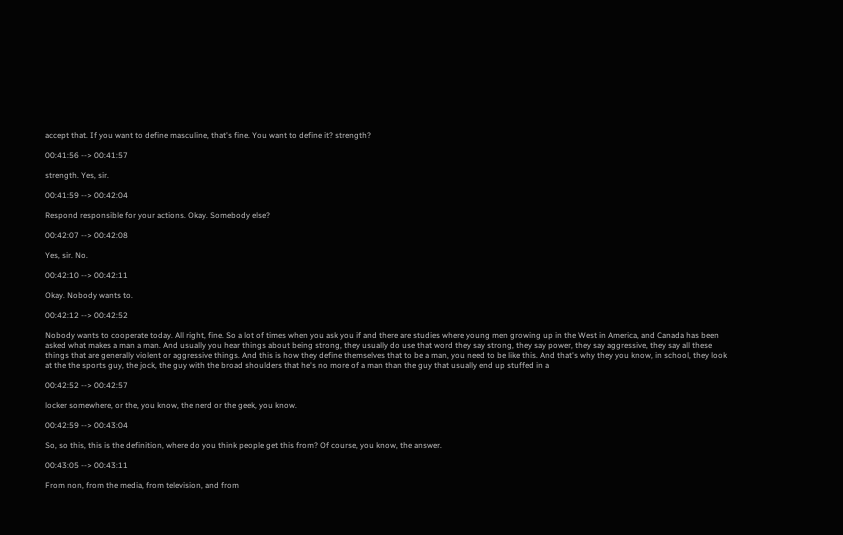accept that. If you want to define masculine, that's fine. You want to define it? strength?

00:41:56 --> 00:41:57

strength. Yes, sir.

00:41:59 --> 00:42:04

Respond responsible for your actions. Okay. Somebody else?

00:42:07 --> 00:42:08

Yes, sir. No.

00:42:10 --> 00:42:11

Okay. Nobody wants to.

00:42:12 --> 00:42:52

Nobody wants to cooperate today. All right, fine. So a lot of times when you ask you if and there are studies where young men growing up in the West in America, and Canada has been asked what makes a man a man. And usually you hear things about being strong, they usually do use that word they say strong, they say power, they say aggressive, they say all these things that are generally violent or aggressive things. And this is how they define themselves that to be a man, you need to be like this. And that's why they you know, in school, they look at the the sports guy, the jock, the guy with the broad shoulders that he's no more of a man than the guy that usually end up stuffed in a

00:42:52 --> 00:42:57

locker somewhere, or the, you know, the nerd or the geek, you know.

00:42:59 --> 00:43:04

So, so this, this is the definition, where do you think people get this from? Of course, you know, the answer.

00:43:05 --> 00:43:11

From non, from the media, from television, and from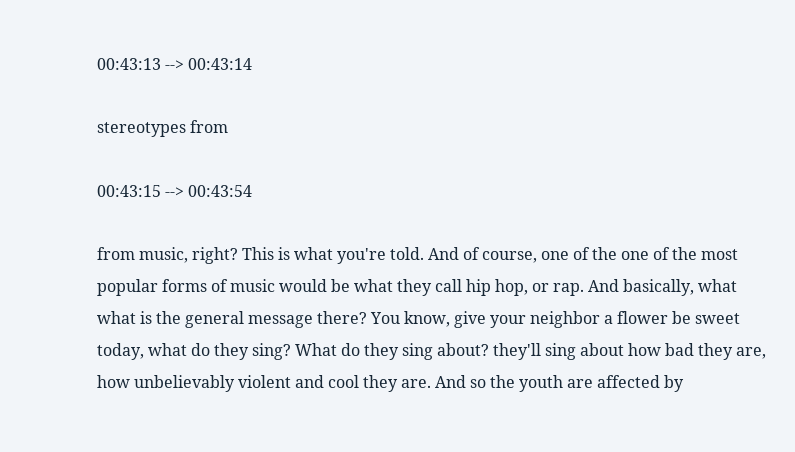00:43:13 --> 00:43:14

stereotypes from

00:43:15 --> 00:43:54

from music, right? This is what you're told. And of course, one of the one of the most popular forms of music would be what they call hip hop, or rap. And basically, what what is the general message there? You know, give your neighbor a flower be sweet today, what do they sing? What do they sing about? they'll sing about how bad they are, how unbelievably violent and cool they are. And so the youth are affected by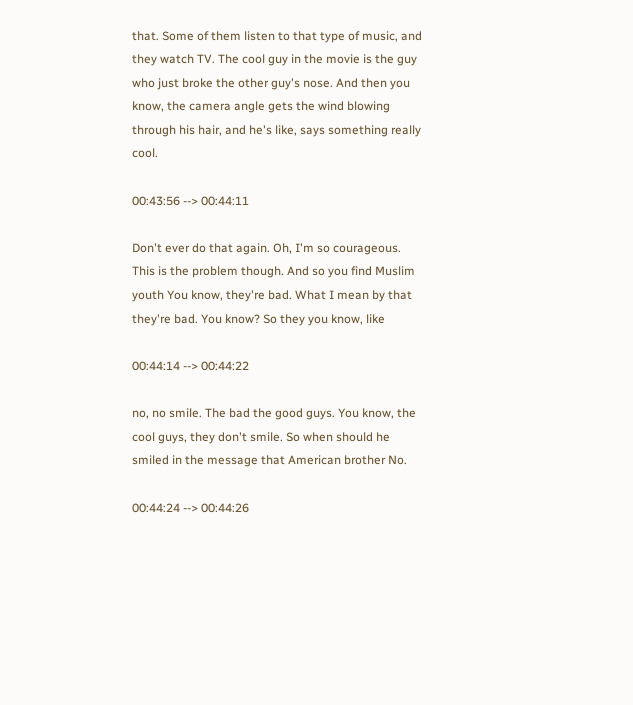that. Some of them listen to that type of music, and they watch TV. The cool guy in the movie is the guy who just broke the other guy's nose. And then you know, the camera angle gets the wind blowing through his hair, and he's like, says something really cool.

00:43:56 --> 00:44:11

Don't ever do that again. Oh, I'm so courageous. This is the problem though. And so you find Muslim youth You know, they're bad. What I mean by that they're bad. You know? So they you know, like

00:44:14 --> 00:44:22

no, no smile. The bad the good guys. You know, the cool guys, they don't smile. So when should he smiled in the message that American brother No.

00:44:24 --> 00:44:26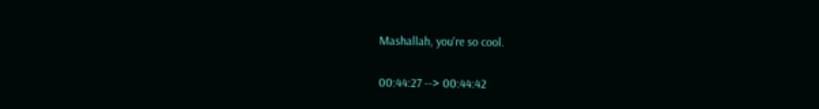Mashallah, you're so cool.

00:44:27 --> 00:44:42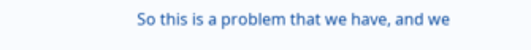So this is a problem that we have, and we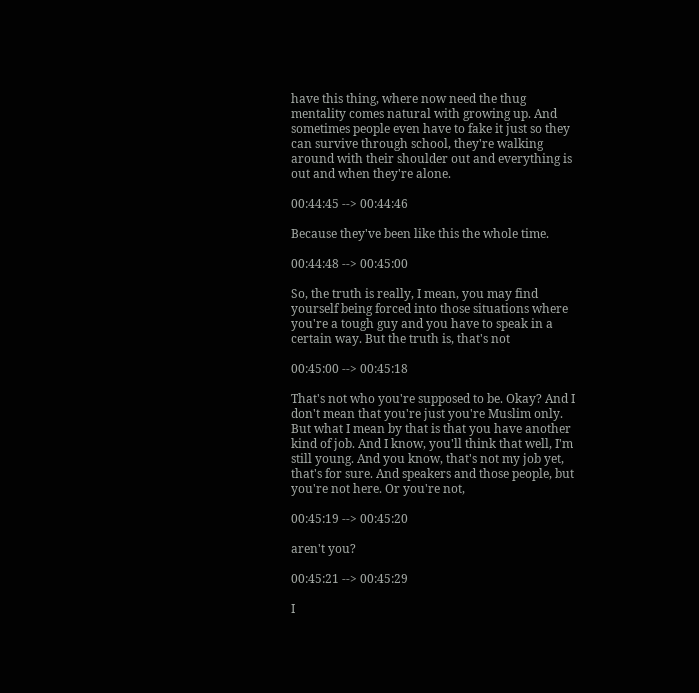have this thing, where now need the thug mentality comes natural with growing up. And sometimes people even have to fake it just so they can survive through school, they're walking around with their shoulder out and everything is out and when they're alone.

00:44:45 --> 00:44:46

Because they've been like this the whole time.

00:44:48 --> 00:45:00

So, the truth is really, I mean, you may find yourself being forced into those situations where you're a tough guy and you have to speak in a certain way. But the truth is, that's not

00:45:00 --> 00:45:18

That's not who you're supposed to be. Okay? And I don't mean that you're just you're Muslim only. But what I mean by that is that you have another kind of job. And I know, you'll think that well, I'm still young. And you know, that's not my job yet, that's for sure. And speakers and those people, but you're not here. Or you're not,

00:45:19 --> 00:45:20

aren't you?

00:45:21 --> 00:45:29

I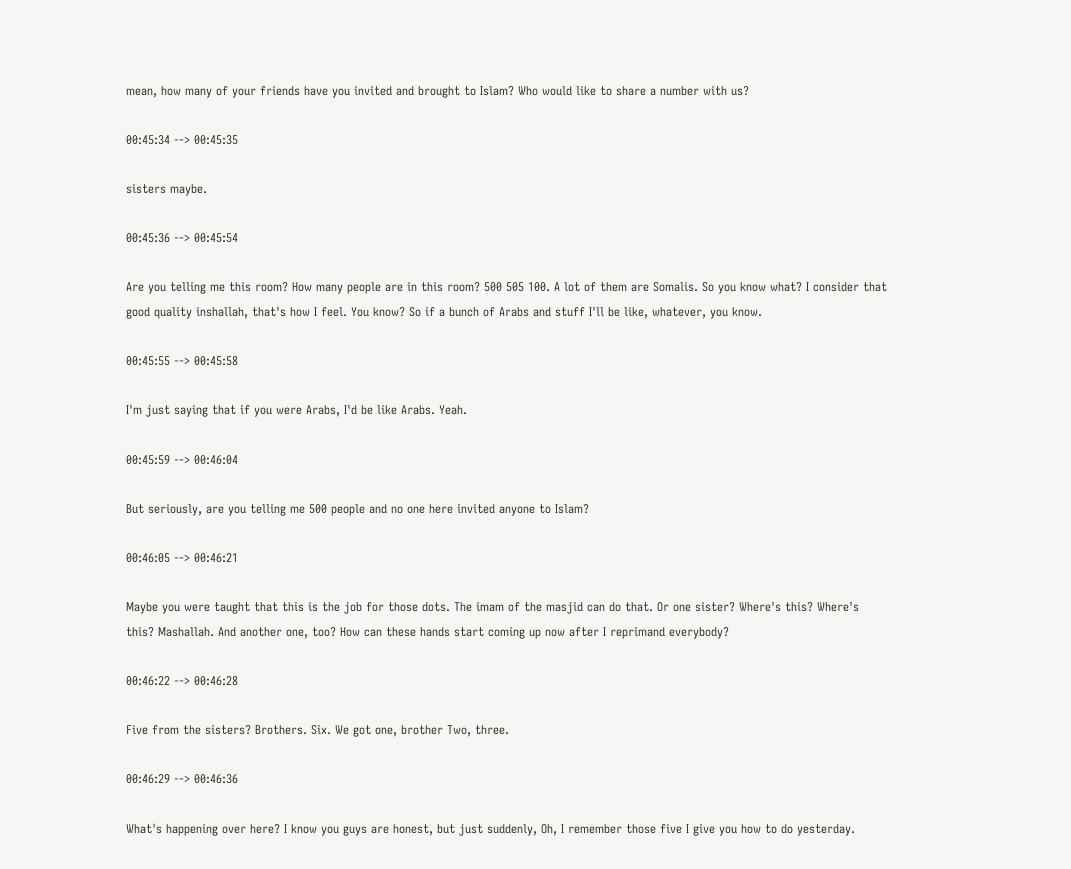mean, how many of your friends have you invited and brought to Islam? Who would like to share a number with us?

00:45:34 --> 00:45:35

sisters maybe.

00:45:36 --> 00:45:54

Are you telling me this room? How many people are in this room? 500 505 100. A lot of them are Somalis. So you know what? I consider that good quality inshallah, that's how I feel. You know? So if a bunch of Arabs and stuff I'll be like, whatever, you know.

00:45:55 --> 00:45:58

I'm just saying that if you were Arabs, I'd be like Arabs. Yeah.

00:45:59 --> 00:46:04

But seriously, are you telling me 500 people and no one here invited anyone to Islam?

00:46:05 --> 00:46:21

Maybe you were taught that this is the job for those dots. The imam of the masjid can do that. Or one sister? Where's this? Where's this? Mashallah. And another one, too? How can these hands start coming up now after I reprimand everybody?

00:46:22 --> 00:46:28

Five from the sisters? Brothers. Six. We got one, brother Two, three.

00:46:29 --> 00:46:36

What's happening over here? I know you guys are honest, but just suddenly, Oh, I remember those five I give you how to do yesterday.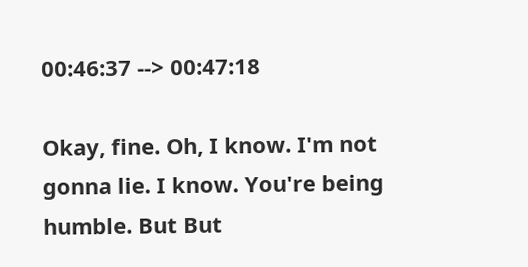00:46:37 --> 00:47:18

Okay, fine. Oh, I know. I'm not gonna lie. I know. You're being humble. But But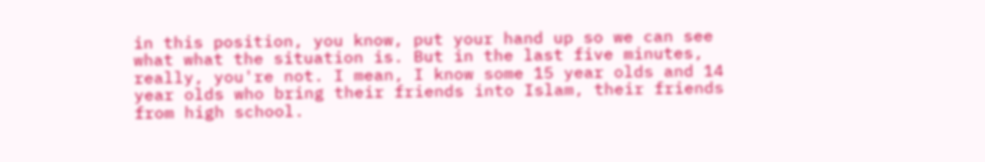in this position, you know, put your hand up so we can see what what the situation is. But in the last five minutes, really, you're not. I mean, I know some 15 year olds and 14 year olds who bring their friends into Islam, their friends from high school.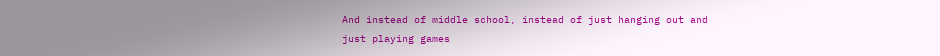And instead of middle school, instead of just hanging out and just playing games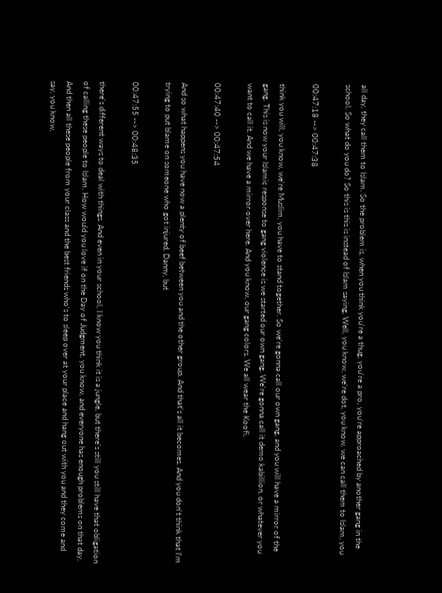all day, they call them to Islam. So the problem is, when you think you're a thug, you're a pro, you're approached by another gang in the school. So what do you do? So this is this is instead of Islam saying, Well, you know, we're dot, you know, we can call them to Islam, you

00:47:18 --> 00:47:38

think you will, you know, we're Muslim, you have to stand together. So we're gonna call our own gang, and you will have a mirror of the gang. This is now your Islamic response to gang violence is we started our own gang. We're gonna call it demo kabillion, or whatever you want to call it. And we have a mirror over here. And you know, our gang colors. We all wear the Koofi.

00:47:40 --> 00:47:54

And so what happens you have now a plenty of beef between you and the other group. And that's all it becomes. And you don't think that I'm trying to put blame on someone who got injured, Danny, but

00:47:55 --> 00:48:35

there's different ways to deal with things. And even in your school, I know you think it is a jungle, but there's still you still have that obligation of calling these people to Islam. How would you love if on the Day of Judgment, you know, and everyone has enough problems on that day. And then all these people from your class and the best friends who's to sleep over at your place and hang out with you and they come and say, you know,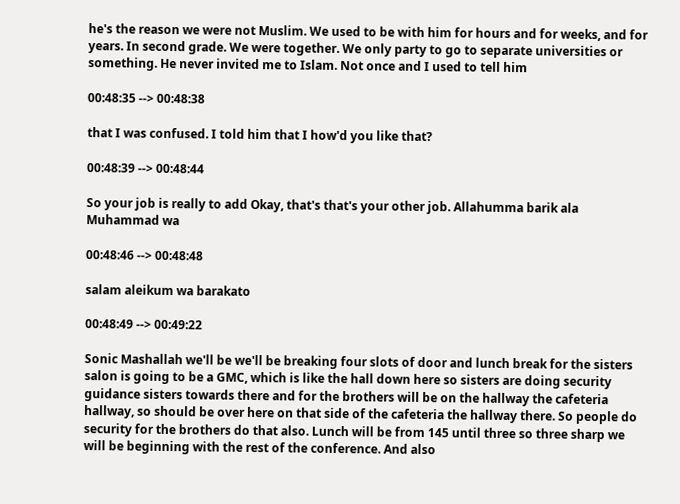he's the reason we were not Muslim. We used to be with him for hours and for weeks, and for years. In second grade. We were together. We only party to go to separate universities or something. He never invited me to Islam. Not once and I used to tell him

00:48:35 --> 00:48:38

that I was confused. I told him that I how'd you like that?

00:48:39 --> 00:48:44

So your job is really to add Okay, that's that's your other job. Allahumma barik ala Muhammad wa

00:48:46 --> 00:48:48

salam aleikum wa barakato

00:48:49 --> 00:49:22

Sonic Mashallah we'll be we'll be breaking four slots of door and lunch break for the sisters salon is going to be a GMC, which is like the hall down here so sisters are doing security guidance sisters towards there and for the brothers will be on the hallway the cafeteria hallway, so should be over here on that side of the cafeteria the hallway there. So people do security for the brothers do that also. Lunch will be from 145 until three so three sharp we will be beginning with the rest of the conference. And also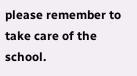please remember to take care of the school.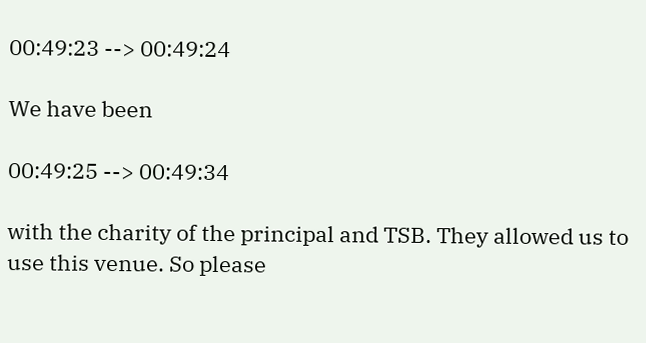00:49:23 --> 00:49:24

We have been

00:49:25 --> 00:49:34

with the charity of the principal and TSB. They allowed us to use this venue. So please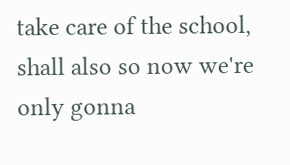take care of the school, shall also so now we're only gonna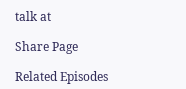talk at

Share Page

Related Episodes